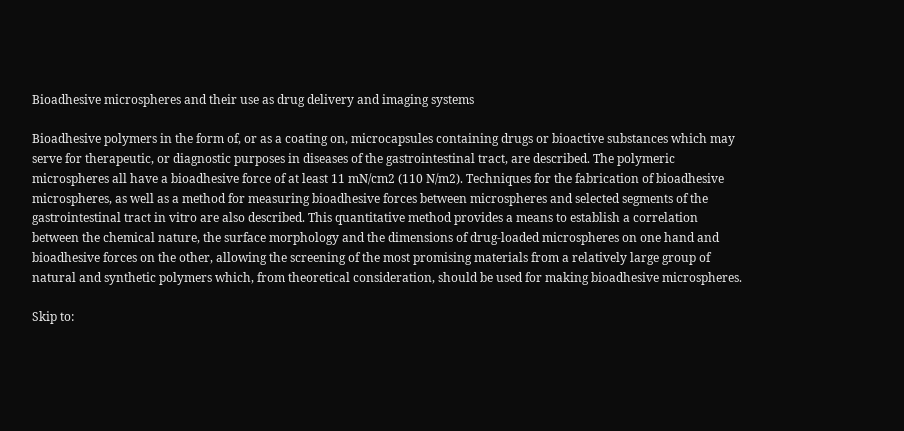Bioadhesive microspheres and their use as drug delivery and imaging systems

Bioadhesive polymers in the form of, or as a coating on, microcapsules containing drugs or bioactive substances which may serve for therapeutic, or diagnostic purposes in diseases of the gastrointestinal tract, are described. The polymeric microspheres all have a bioadhesive force of at least 11 mN/cm2 (110 N/m2). Techniques for the fabrication of bioadhesive microspheres, as well as a method for measuring bioadhesive forces between microspheres and selected segments of the gastrointestinal tract in vitro are also described. This quantitative method provides a means to establish a correlation between the chemical nature, the surface morphology and the dimensions of drug-loaded microspheres on one hand and bioadhesive forces on the other, allowing the screening of the most promising materials from a relatively large group of natural and synthetic polymers which, from theoretical consideration, should be used for making bioadhesive microspheres.

Skip to: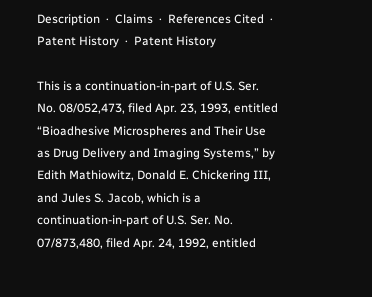Description  ·  Claims  ·  References Cited  · Patent History  ·  Patent History

This is a continuation-in-part of U.S. Ser. No. 08/052,473, filed Apr. 23, 1993, entitled “Bioadhesive Microspheres and Their Use as Drug Delivery and Imaging Systems,” by Edith Mathiowitz, Donald E. Chickering III, and Jules S. Jacob, which is a continuation-in-part of U.S. Ser. No. 07/873,480, filed Apr. 24, 1992, entitled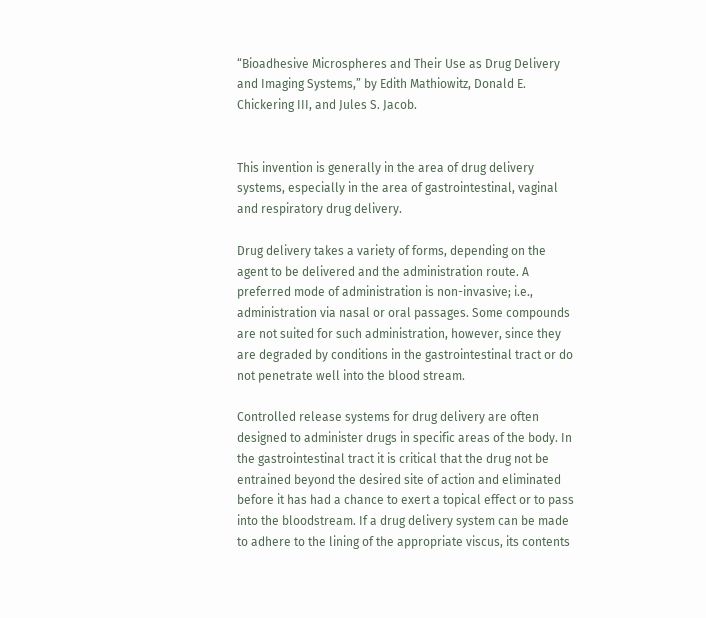“Bioadhesive Microspheres and Their Use as Drug Delivery and Imaging Systems,” by Edith Mathiowitz, Donald E. Chickering III, and Jules S. Jacob.


This invention is generally in the area of drug delivery systems, especially in the area of gastrointestinal, vaginal and respiratory drug delivery.

Drug delivery takes a variety of forms, depending on the agent to be delivered and the administration route. A preferred mode of administration is non-invasive; i.e., administration via nasal or oral passages. Some compounds are not suited for such administration, however, since they are degraded by conditions in the gastrointestinal tract or do not penetrate well into the blood stream.

Controlled release systems for drug delivery are often designed to administer drugs in specific areas of the body. In the gastrointestinal tract it is critical that the drug not be entrained beyond the desired site of action and eliminated before it has had a chance to exert a topical effect or to pass into the bloodstream. If a drug delivery system can be made to adhere to the lining of the appropriate viscus, its contents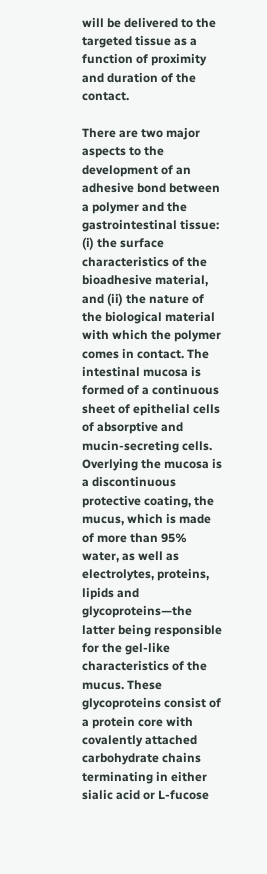will be delivered to the targeted tissue as a function of proximity and duration of the contact.

There are two major aspects to the development of an adhesive bond between a polymer and the gastrointestinal tissue: (i) the surface characteristics of the bioadhesive material, and (ii) the nature of the biological material with which the polymer comes in contact. The intestinal mucosa is formed of a continuous sheet of epithelial cells of absorptive and mucin-secreting cells. Overlying the mucosa is a discontinuous protective coating, the mucus, which is made of more than 95% water, as well as electrolytes, proteins, lipids and glycoproteins—the latter being responsible for the gel-like characteristics of the mucus. These glycoproteins consist of a protein core with covalently attached carbohydrate chains terminating in either sialic acid or L-fucose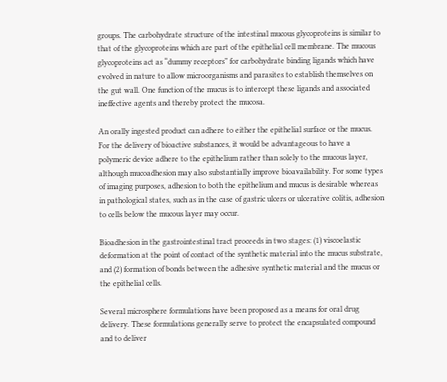groups. The carbohydrate structure of the intestinal mucous glycoproteins is similar to that of the glycoproteins which are part of the epithelial cell membrane. The mucous glycoproteins act as “dummy receptors” for carbohydrate binding ligands which have evolved in nature to allow microorganisms and parasites to establish themselves on the gut wall. One function of the mucus is to intercept these ligands and associated ineffective agents and thereby protect the mucosa.

An orally ingested product can adhere to either the epithelial surface or the mucus. For the delivery of bioactive substances, it would be advantageous to have a polymeric device adhere to the epithelium rather than solely to the mucous layer, although mucoadhesion may also substantially improve bioavailability. For some types of imaging purposes, adhesion to both the epithelium and mucus is desirable whereas in pathological states, such as in the case of gastric ulcers or ulcerative colitis, adhesion to cells below the mucous layer may occur.

Bioadhesion in the gastrointestinal tract proceeds in two stages: (1) viscoelastic deformation at the point of contact of the synthetic material into the mucus substrate, and (2) formation of bonds between the adhesive synthetic material and the mucus or the epithelial cells.

Several microsphere formulations have been proposed as a means for oral drug delivery. These formulations generally serve to protect the encapsulated compound and to deliver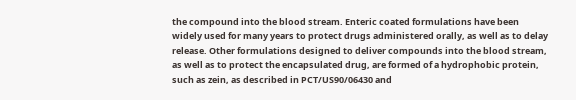the compound into the blood stream. Enteric coated formulations have been widely used for many years to protect drugs administered orally, as well as to delay release. Other formulations designed to deliver compounds into the blood stream, as well as to protect the encapsulated drug, are formed of a hydrophobic protein, such as zein, as described in PCT/US90/06430 and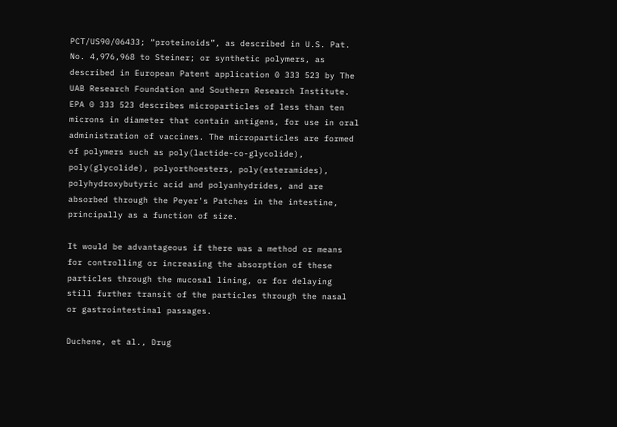PCT/US90/06433; “proteinoids”, as described in U.S. Pat. No. 4,976,968 to Steiner; or synthetic polymers, as described in European Patent application 0 333 523 by The UAB Research Foundation and Southern Research Institute. EPA 0 333 523 describes microparticles of less than ten microns in diameter that contain antigens, for use in oral administration of vaccines. The microparticles are formed of polymers such as poly(lactide-co-glycolide), poly(glycolide), polyorthoesters, poly(esteramides), polyhydroxybutyric acid and polyanhydrides, and are absorbed through the Peyer's Patches in the intestine, principally as a function of size.

It would be advantageous if there was a method or means for controlling or increasing the absorption of these particles through the mucosal lining, or for delaying still further transit of the particles through the nasal or gastrointestinal passages.

Duchene, et al., Drug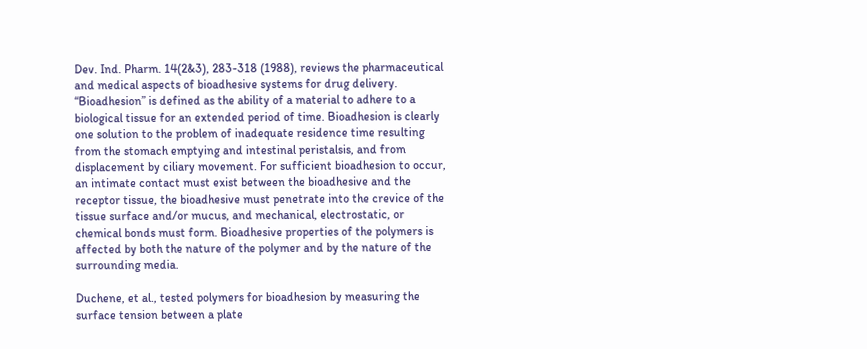Dev. Ind. Pharm. 14(2&3), 283-318 (1988), reviews the pharmaceutical and medical aspects of bioadhesive systems for drug delivery. “Bioadhesion” is defined as the ability of a material to adhere to a biological tissue for an extended period of time. Bioadhesion is clearly one solution to the problem of inadequate residence time resulting from the stomach emptying and intestinal peristalsis, and from displacement by ciliary movement. For sufficient bioadhesion to occur, an intimate contact must exist between the bioadhesive and the receptor tissue, the bioadhesive must penetrate into the crevice of the tissue surface and/or mucus, and mechanical, electrostatic, or chemical bonds must form. Bioadhesive properties of the polymers is affected by both the nature of the polymer and by the nature of the surrounding media.

Duchene, et al., tested polymers for bioadhesion by measuring the surface tension between a plate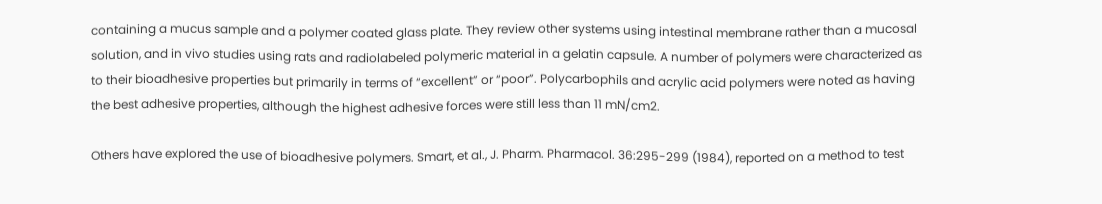containing a mucus sample and a polymer coated glass plate. They review other systems using intestinal membrane rather than a mucosal solution, and in vivo studies using rats and radiolabeled polymeric material in a gelatin capsule. A number of polymers were characterized as to their bioadhesive properties but primarily in terms of “excellent” or “poor”. Polycarbophils and acrylic acid polymers were noted as having the best adhesive properties, although the highest adhesive forces were still less than 11 mN/cm2.

Others have explored the use of bioadhesive polymers. Smart, et al., J. Pharm. Pharmacol. 36:295-299 (1984), reported on a method to test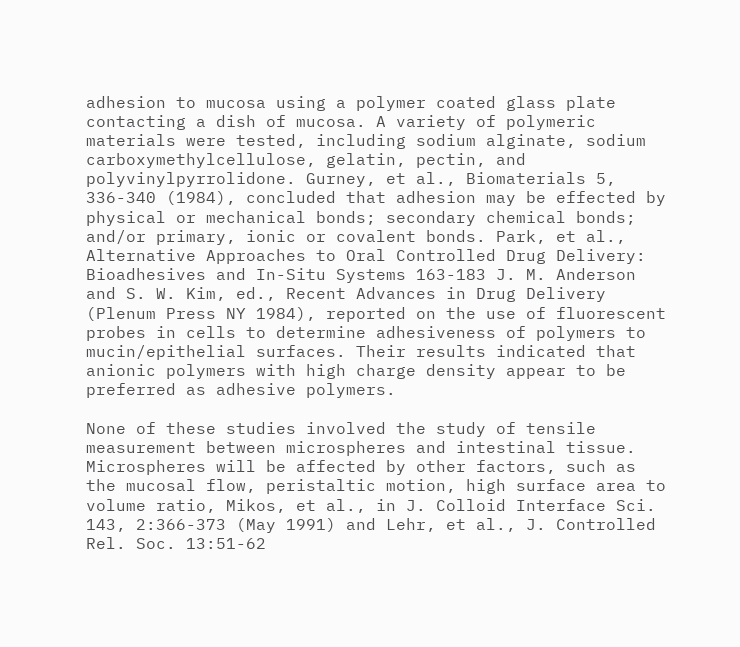adhesion to mucosa using a polymer coated glass plate contacting a dish of mucosa. A variety of polymeric materials were tested, including sodium alginate, sodium carboxymethylcellulose, gelatin, pectin, and polyvinylpyrrolidone. Gurney, et al., Biomaterials 5, 336-340 (1984), concluded that adhesion may be effected by physical or mechanical bonds; secondary chemical bonds; and/or primary, ionic or covalent bonds. Park, et al., Alternative Approaches to Oral Controlled Drug Delivery: Bioadhesives and In-Situ Systems 163-183 J. M. Anderson and S. W. Kim, ed., Recent Advances in Drug Delivery (Plenum Press NY 1984), reported on the use of fluorescent probes in cells to determine adhesiveness of polymers to mucin/epithelial surfaces. Their results indicated that anionic polymers with high charge density appear to be preferred as adhesive polymers.

None of these studies involved the study of tensile measurement between microspheres and intestinal tissue. Microspheres will be affected by other factors, such as the mucosal flow, peristaltic motion, high surface area to volume ratio, Mikos, et al., in J. Colloid Interface Sci. 143, 2:366-373 (May 1991) and Lehr, et al., J. Controlled Rel. Soc. 13:51-62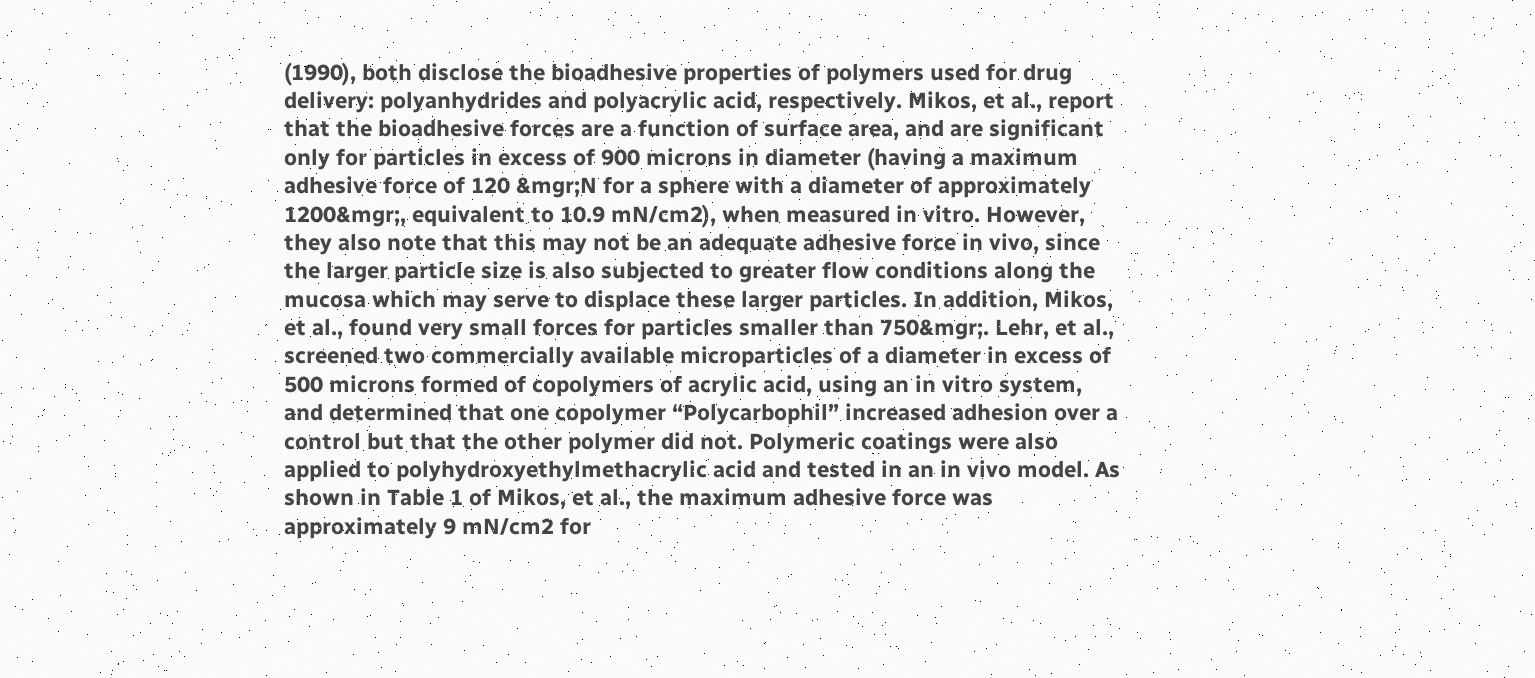(1990), both disclose the bioadhesive properties of polymers used for drug delivery: polyanhydrides and polyacrylic acid, respectively. Mikos, et al., report that the bioadhesive forces are a function of surface area, and are significant only for particles in excess of 900 microns in diameter (having a maximum adhesive force of 120 &mgr;N for a sphere with a diameter of approximately 1200&mgr;, equivalent to 10.9 mN/cm2), when measured in vitro. However, they also note that this may not be an adequate adhesive force in vivo, since the larger particle size is also subjected to greater flow conditions along the mucosa which may serve to displace these larger particles. In addition, Mikos, et al., found very small forces for particles smaller than 750&mgr;. Lehr, et al., screened two commercially available microparticles of a diameter in excess of 500 microns formed of copolymers of acrylic acid, using an in vitro system, and determined that one copolymer “Polycarbophil” increased adhesion over a control but that the other polymer did not. Polymeric coatings were also applied to polyhydroxyethylmethacrylic acid and tested in an in vivo model. As shown in Table 1 of Mikos, et al., the maximum adhesive force was approximately 9 mN/cm2 for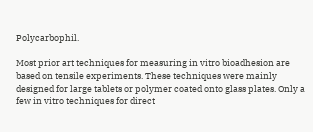Polycarbophil.

Most prior art techniques for measuring in vitro bioadhesion are based on tensile experiments. These techniques were mainly designed for large tablets or polymer coated onto glass plates. Only a few in vitro techniques for direct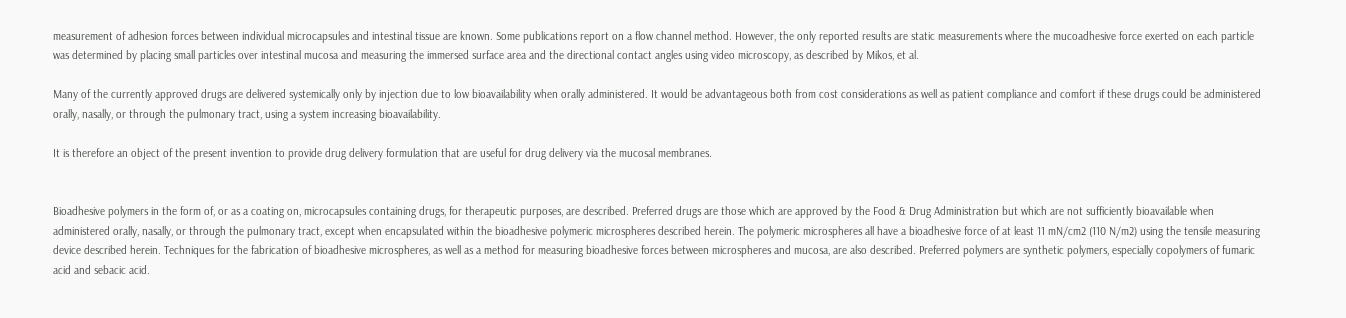measurement of adhesion forces between individual microcapsules and intestinal tissue are known. Some publications report on a flow channel method. However, the only reported results are static measurements where the mucoadhesive force exerted on each particle was determined by placing small particles over intestinal mucosa and measuring the immersed surface area and the directional contact angles using video microscopy, as described by Mikos, et al.

Many of the currently approved drugs are delivered systemically only by injection due to low bioavailability when orally administered. It would be advantageous both from cost considerations as well as patient compliance and comfort if these drugs could be administered orally, nasally, or through the pulmonary tract, using a system increasing bioavailability.

It is therefore an object of the present invention to provide drug delivery formulation that are useful for drug delivery via the mucosal membranes.


Bioadhesive polymers in the form of, or as a coating on, microcapsules containing drugs, for therapeutic purposes, are described. Preferred drugs are those which are approved by the Food & Drug Administration but which are not sufficiently bioavailable when administered orally, nasally, or through the pulmonary tract, except when encapsulated within the bioadhesive polymeric microspheres described herein. The polymeric microspheres all have a bioadhesive force of at least 11 mN/cm2 (110 N/m2) using the tensile measuring device described herein. Techniques for the fabrication of bioadhesive microspheres, as well as a method for measuring bioadhesive forces between microspheres and mucosa, are also described. Preferred polymers are synthetic polymers, especially copolymers of fumaric acid and sebacic acid.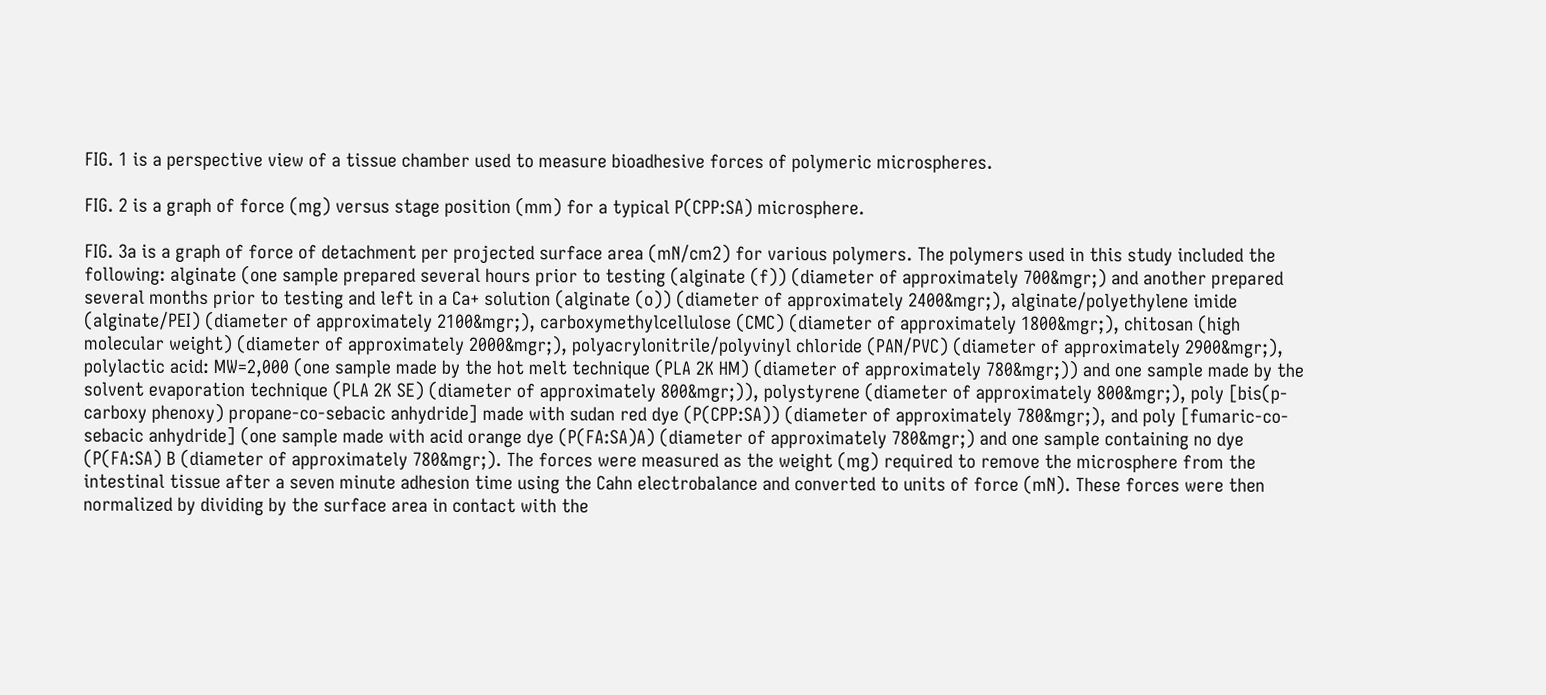FIG. 1 is a perspective view of a tissue chamber used to measure bioadhesive forces of polymeric microspheres.

FIG. 2 is a graph of force (mg) versus stage position (mm) for a typical P(CPP:SA) microsphere.

FIG. 3a is a graph of force of detachment per projected surface area (mN/cm2) for various polymers. The polymers used in this study included the following: alginate (one sample prepared several hours prior to testing (alginate (f)) (diameter of approximately 700&mgr;) and another prepared several months prior to testing and left in a Ca+ solution (alginate (o)) (diameter of approximately 2400&mgr;), alginate/polyethylene imide (alginate/PEI) (diameter of approximately 2100&mgr;), carboxymethylcellulose (CMC) (diameter of approximately 1800&mgr;), chitosan (high molecular weight) (diameter of approximately 2000&mgr;), polyacrylonitrile/polyvinyl chloride (PAN/PVC) (diameter of approximately 2900&mgr;), polylactic acid: MW=2,000 (one sample made by the hot melt technique (PLA 2K HM) (diameter of approximately 780&mgr;)) and one sample made by the solvent evaporation technique (PLA 2K SE) (diameter of approximately 800&mgr;)), polystyrene (diameter of approximately 800&mgr;), poly [bis(p-carboxy phenoxy) propane-co-sebacic anhydride] made with sudan red dye (P(CPP:SA)) (diameter of approximately 780&mgr;), and poly [fumaric-co-sebacic anhydride] (one sample made with acid orange dye (P(FA:SA)A) (diameter of approximately 780&mgr;) and one sample containing no dye (P(FA:SA) B (diameter of approximately 780&mgr;). The forces were measured as the weight (mg) required to remove the microsphere from the intestinal tissue after a seven minute adhesion time using the Cahn electrobalance and converted to units of force (mN). These forces were then normalized by dividing by the surface area in contact with the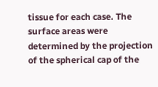tissue for each case. The surface areas were determined by the projection of the spherical cap of the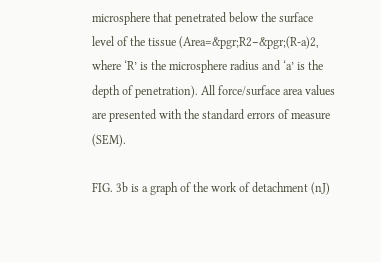microsphere that penetrated below the surface level of the tissue (Area=&pgr;R2−&pgr;(R-a)2, where ‘R’ is the microsphere radius and ‘a’ is the depth of penetration). All force/surface area values are presented with the standard errors of measure (SEM).

FIG. 3b is a graph of the work of detachment (nJ)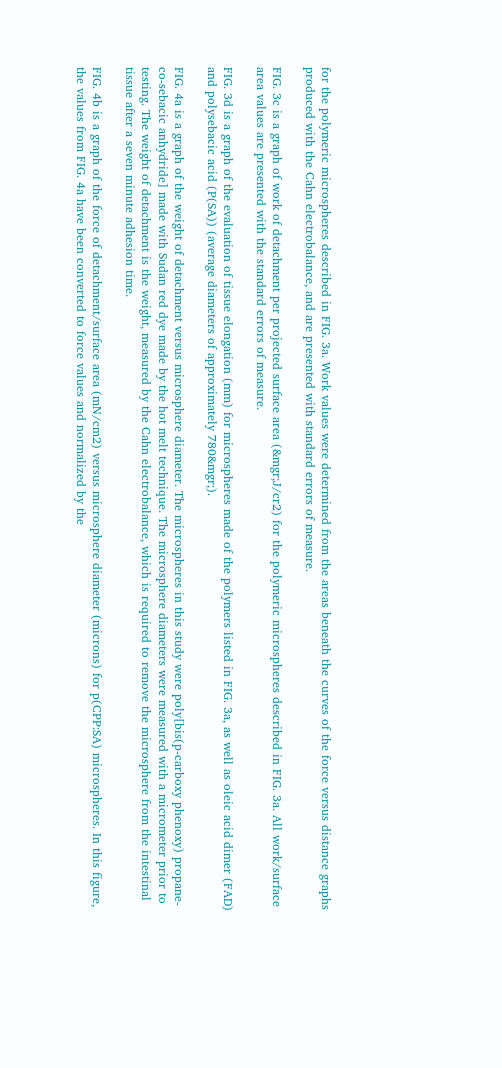for the polymeric microspheres described in FIG. 3a. Work values were determined from the areas beneath the curves of the force versus distance graphs produced with the Cahn electrobalance, and are presented with standard errors of measure.

FIG. 3c is a graph of work of detachment per projected surface area (&mgr;J/cr2) for the polymeric microspheres described in FIG. 3a. All work/surface area values are presented with the standard errors of measure.

FIG. 3d is a graph of the evaluation of tissue elongation (mm) for microspheres made of the polymers listed in FIG. 3a, as well as oleic acid dimer (FAD) and polysebacic acid (P(SA)) (average diameters of approximately 780&mgr;).

FIG. 4a is a graph of the weight of detachment versus microsphere diameter. The microspheres in this study were poly[bis(p-carboxy phenoxy) propane-co-sebacic anhydride] made with Sudan red dye made by the hot melt technique. The microsphere diameters were measured with a micrometer prior to testing. The weight of detachment is the weight, measured by the Cahn electrobalance, which is required to remove the microsphere from the intestinal tissue after a seven minute adhesion time.

FIG. 4b is a graph of the force of detachment/surface area (mN/cm2) versus microsphere diameter (microns) for p(CPP:SA) microspheres. In this figure, the values from FIG. 4a have been converted to force values and normalized by the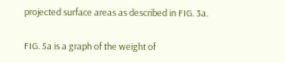projected surface areas as described in FIG. 3a.

FIG. 5a is a graph of the weight of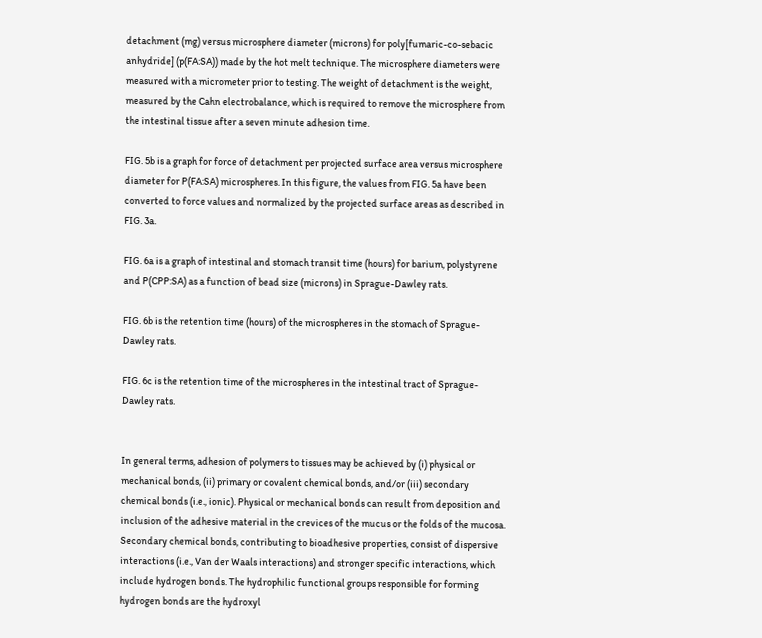detachment (mg) versus microsphere diameter (microns) for poly[fumaric-co-sebacic anhydride] (p(FA:SA)) made by the hot melt technique. The microsphere diameters were measured with a micrometer prior to testing. The weight of detachment is the weight, measured by the Cahn electrobalance, which is required to remove the microsphere from the intestinal tissue after a seven minute adhesion time.

FIG. 5b is a graph for force of detachment per projected surface area versus microsphere diameter for P(FA:SA) microspheres. In this figure, the values from FIG. 5a have been converted to force values and normalized by the projected surface areas as described in FIG. 3a.

FIG. 6a is a graph of intestinal and stomach transit time (hours) for barium, polystyrene and P(CPP:SA) as a function of bead size (microns) in Sprague-Dawley rats.

FIG. 6b is the retention time (hours) of the microspheres in the stomach of Sprague-Dawley rats.

FIG. 6c is the retention time of the microspheres in the intestinal tract of Sprague-Dawley rats.


In general terms, adhesion of polymers to tissues may be achieved by (i) physical or mechanical bonds, (ii) primary or covalent chemical bonds, and/or (iii) secondary chemical bonds (i.e., ionic). Physical or mechanical bonds can result from deposition and inclusion of the adhesive material in the crevices of the mucus or the folds of the mucosa. Secondary chemical bonds, contributing to bioadhesive properties, consist of dispersive interactions (i.e., Van der Waals interactions) and stronger specific interactions, which include hydrogen bonds. The hydrophilic functional groups responsible for forming hydrogen bonds are the hydroxyl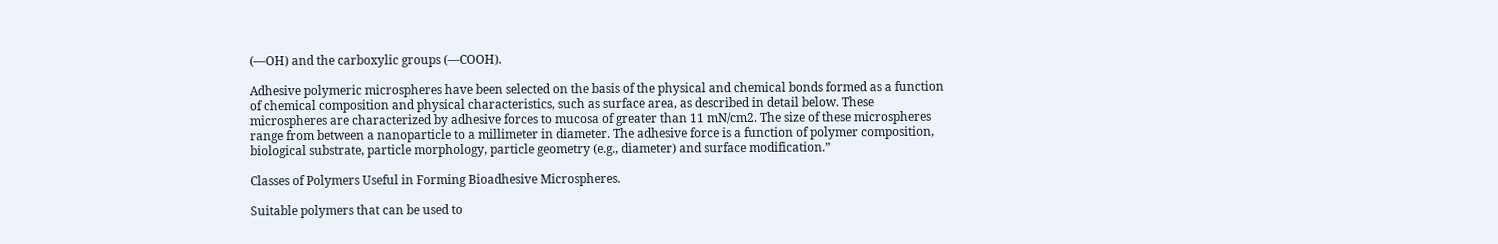(—OH) and the carboxylic groups (—COOH).

Adhesive polymeric microspheres have been selected on the basis of the physical and chemical bonds formed as a function of chemical composition and physical characteristics, such as surface area, as described in detail below. These microspheres are characterized by adhesive forces to mucosa of greater than 11 mN/cm2. The size of these microspheres range from between a nanoparticle to a millimeter in diameter. The adhesive force is a function of polymer composition, biological substrate, particle morphology, particle geometry (e.g., diameter) and surface modification.”

Classes of Polymers Useful in Forming Bioadhesive Microspheres.

Suitable polymers that can be used to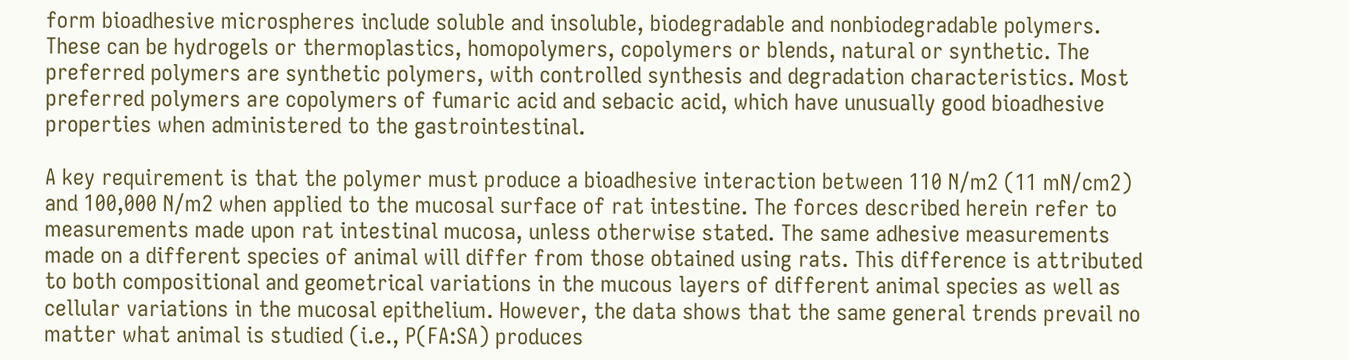form bioadhesive microspheres include soluble and insoluble, biodegradable and nonbiodegradable polymers. These can be hydrogels or thermoplastics, homopolymers, copolymers or blends, natural or synthetic. The preferred polymers are synthetic polymers, with controlled synthesis and degradation characteristics. Most preferred polymers are copolymers of fumaric acid and sebacic acid, which have unusually good bioadhesive properties when administered to the gastrointestinal.

A key requirement is that the polymer must produce a bioadhesive interaction between 110 N/m2 (11 mN/cm2) and 100,000 N/m2 when applied to the mucosal surface of rat intestine. The forces described herein refer to measurements made upon rat intestinal mucosa, unless otherwise stated. The same adhesive measurements made on a different species of animal will differ from those obtained using rats. This difference is attributed to both compositional and geometrical variations in the mucous layers of different animal species as well as cellular variations in the mucosal epithelium. However, the data shows that the same general trends prevail no matter what animal is studied (i.e., P(FA:SA) produces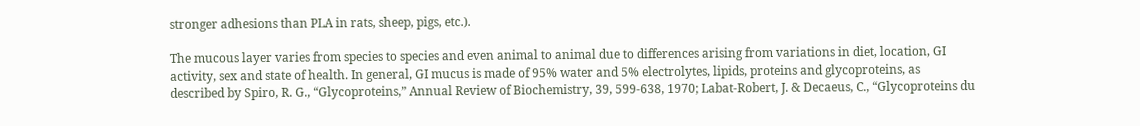stronger adhesions than PLA in rats, sheep, pigs, etc.).

The mucous layer varies from species to species and even animal to animal due to differences arising from variations in diet, location, GI activity, sex and state of health. In general, GI mucus is made of 95% water and 5% electrolytes, lipids, proteins and glycoproteins, as described by Spiro, R. G., “Glycoproteins,” Annual Review of Biochemistry, 39, 599-638, 1970; Labat-Robert, J. & Decaeus, C., “Glycoproteins du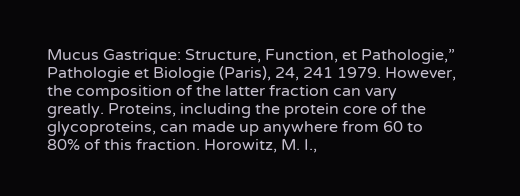Mucus Gastrique: Structure, Function, et Pathologie,” Pathologie et Biologie (Paris), 24, 241 1979. However, the composition of the latter fraction can vary greatly. Proteins, including the protein core of the glycoproteins, can made up anywhere from 60 to 80% of this fraction. Horowitz, M. I.,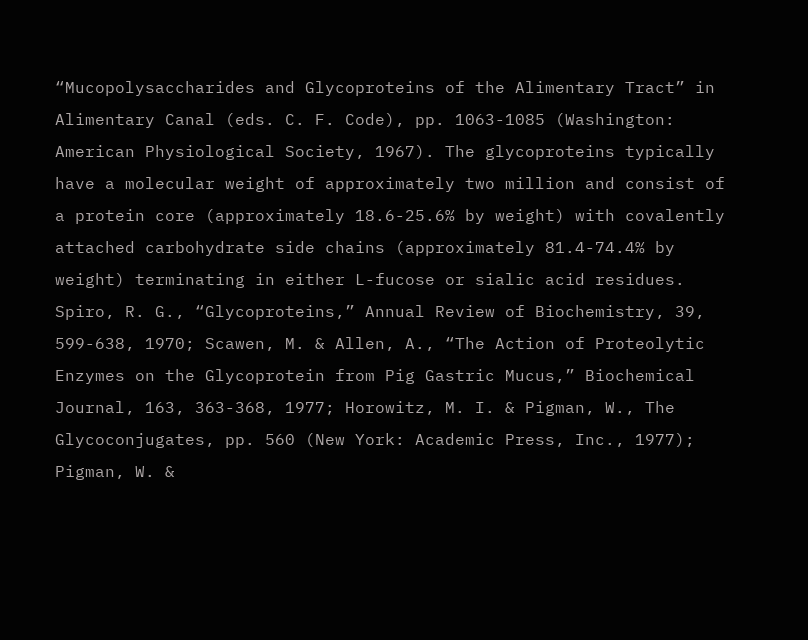“Mucopolysaccharides and Glycoproteins of the Alimentary Tract” in Alimentary Canal (eds. C. F. Code), pp. 1063-1085 (Washington: American Physiological Society, 1967). The glycoproteins typically have a molecular weight of approximately two million and consist of a protein core (approximately 18.6-25.6% by weight) with covalently attached carbohydrate side chains (approximately 81.4-74.4% by weight) terminating in either L-fucose or sialic acid residues. Spiro, R. G., “Glycoproteins,” Annual Review of Biochemistry, 39, 599-638, 1970; Scawen, M. & Allen, A., “The Action of Proteolytic Enzymes on the Glycoprotein from Pig Gastric Mucus,” Biochemical Journal, 163, 363-368, 1977; Horowitz, M. I. & Pigman, W., The Glycoconjugates, pp. 560 (New York: Academic Press, Inc., 1977); Pigman, W. &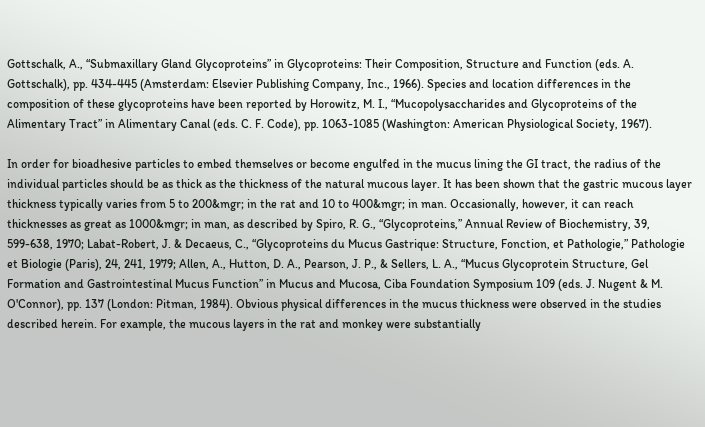Gottschalk, A., “Submaxillary Gland Glycoproteins” in Glycoproteins: Their Composition, Structure and Function (eds. A. Gottschalk), pp. 434-445 (Amsterdam: Elsevier Publishing Company, Inc., 1966). Species and location differences in the composition of these glycoproteins have been reported by Horowitz, M. I., “Mucopolysaccharides and Glycoproteins of the Alimentary Tract” in Alimentary Canal (eds. C. F. Code), pp. 1063-1085 (Washington: American Physiological Society, 1967).

In order for bioadhesive particles to embed themselves or become engulfed in the mucus lining the GI tract, the radius of the individual particles should be as thick as the thickness of the natural mucous layer. It has been shown that the gastric mucous layer thickness typically varies from 5 to 200&mgr; in the rat and 10 to 400&mgr; in man. Occasionally, however, it can reach thicknesses as great as 1000&mgr; in man, as described by Spiro, R. G., “Glycoproteins,” Annual Review of Biochemistry, 39, 599-638, 1970; Labat-Robert, J. & Decaeus, C., “Glycoproteins du Mucus Gastrique: Structure, Fonction, et Pathologie,” Pathologie et Biologie (Paris), 24, 241, 1979; Allen, A., Hutton, D. A., Pearson, J. P., & Sellers, L. A., “Mucus Glycoprotein Structure, Gel Formation and Gastrointestinal Mucus Function” in Mucus and Mucosa, Ciba Foundation Symposium 109 (eds. J. Nugent & M. O'Connor), pp. 137 (London: Pitman, 1984). Obvious physical differences in the mucus thickness were observed in the studies described herein. For example, the mucous layers in the rat and monkey were substantially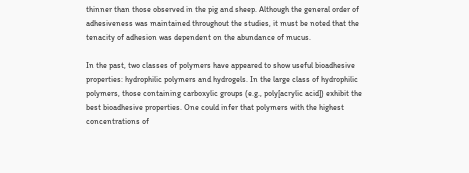thinner than those observed in the pig and sheep. Although the general order of adhesiveness was maintained throughout the studies, it must be noted that the tenacity of adhesion was dependent on the abundance of mucus.

In the past, two classes of polymers have appeared to show useful bioadhesive properties: hydrophilic polymers and hydrogels. In the large class of hydrophilic polymers, those containing carboxylic groups (e.g., poly[acrylic acid]) exhibit the best bioadhesive properties. One could infer that polymers with the highest concentrations of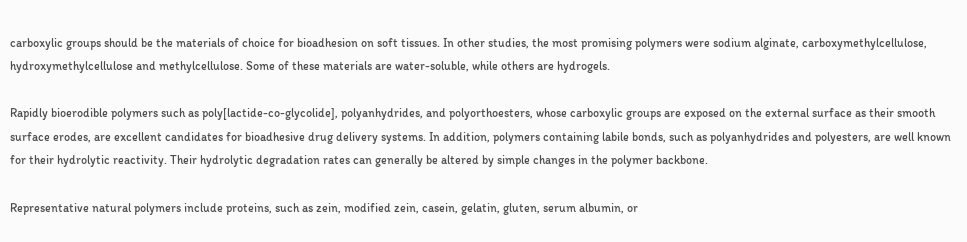carboxylic groups should be the materials of choice for bioadhesion on soft tissues. In other studies, the most promising polymers were sodium alginate, carboxymethylcellulose, hydroxymethylcellulose and methylcellulose. Some of these materials are water-soluble, while others are hydrogels.

Rapidly bioerodible polymers such as poly[lactide-co-glycolide], polyanhydrides, and polyorthoesters, whose carboxylic groups are exposed on the external surface as their smooth surface erodes, are excellent candidates for bioadhesive drug delivery systems. In addition, polymers containing labile bonds, such as polyanhydrides and polyesters, are well known for their hydrolytic reactivity. Their hydrolytic degradation rates can generally be altered by simple changes in the polymer backbone.

Representative natural polymers include proteins, such as zein, modified zein, casein, gelatin, gluten, serum albumin, or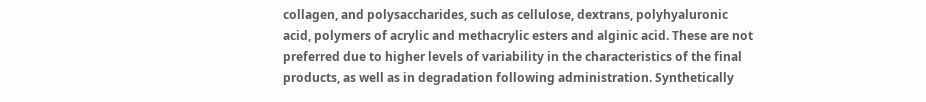collagen, and polysaccharides, such as cellulose, dextrans, polyhyaluronic acid, polymers of acrylic and methacrylic esters and alginic acid. These are not preferred due to higher levels of variability in the characteristics of the final products, as well as in degradation following administration. Synthetically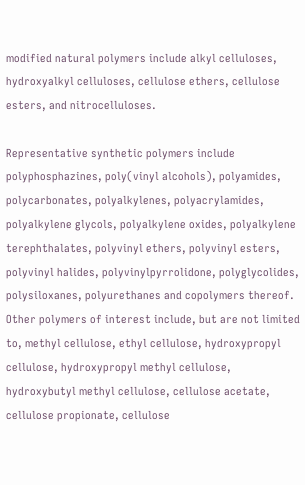modified natural polymers include alkyl celluloses, hydroxyalkyl celluloses, cellulose ethers, cellulose esters, and nitrocelluloses.

Representative synthetic polymers include polyphosphazines, poly(vinyl alcohols), polyamides, polycarbonates, polyalkylenes, polyacrylamides, polyalkylene glycols, polyalkylene oxides, polyalkylene terephthalates, polyvinyl ethers, polyvinyl esters, polyvinyl halides, polyvinylpyrrolidone, polyglycolides, polysiloxanes, polyurethanes and copolymers thereof. Other polymers of interest include, but are not limited to, methyl cellulose, ethyl cellulose, hydroxypropyl cellulose, hydroxypropyl methyl cellulose, hydroxybutyl methyl cellulose, cellulose acetate, cellulose propionate, cellulose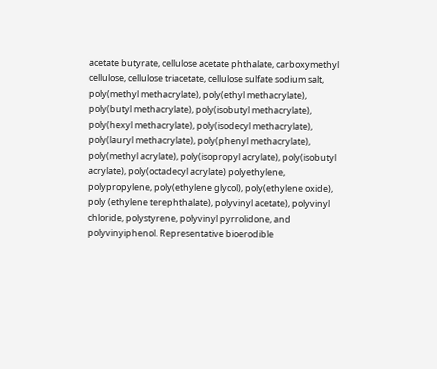acetate butyrate, cellulose acetate phthalate, carboxymethyl cellulose, cellulose triacetate, cellulose sulfate sodium salt, poly(methyl methacrylate), poly(ethyl methacrylate), poly(butyl methacrylate), poly(isobutyl methacrylate), poly(hexyl methacrylate), poly(isodecyl methacrylate), poly(lauryl methacrylate), poly(phenyl methacrylate), poly(methyl acrylate), poly(isopropyl acrylate), poly(isobutyl acrylate), poly(octadecyl acrylate) polyethylene, polypropylene, poly(ethylene glycol), poly(ethylene oxide), poly (ethylene terephthalate), polyvinyl acetate), polyvinyl chloride, polystyrene, polyvinyl pyrrolidone, and polyvinyiphenol. Representative bioerodible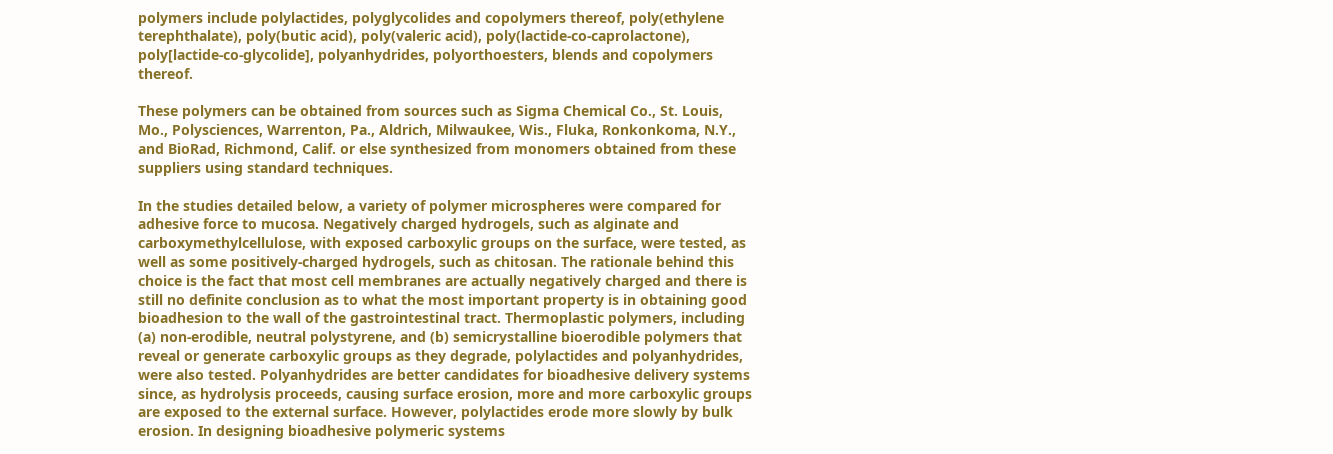polymers include polylactides, polyglycolides and copolymers thereof, poly(ethylene terephthalate), poly(butic acid), poly(valeric acid), poly(lactide-co-caprolactone), poly[lactide-co-glycolide], polyanhydrides, polyorthoesters, blends and copolymers thereof.

These polymers can be obtained from sources such as Sigma Chemical Co., St. Louis, Mo., Polysciences, Warrenton, Pa., Aldrich, Milwaukee, Wis., Fluka, Ronkonkoma, N.Y., and BioRad, Richmond, Calif. or else synthesized from monomers obtained from these suppliers using standard techniques.

In the studies detailed below, a variety of polymer microspheres were compared for adhesive force to mucosa. Negatively charged hydrogels, such as alginate and carboxymethylcellulose, with exposed carboxylic groups on the surface, were tested, as well as some positively-charged hydrogels, such as chitosan. The rationale behind this choice is the fact that most cell membranes are actually negatively charged and there is still no definite conclusion as to what the most important property is in obtaining good bioadhesion to the wall of the gastrointestinal tract. Thermoplastic polymers, including (a) non-erodible, neutral polystyrene, and (b) semicrystalline bioerodible polymers that reveal or generate carboxylic groups as they degrade, polylactides and polyanhydrides, were also tested. Polyanhydrides are better candidates for bioadhesive delivery systems since, as hydrolysis proceeds, causing surface erosion, more and more carboxylic groups are exposed to the external surface. However, polylactides erode more slowly by bulk erosion. In designing bioadhesive polymeric systems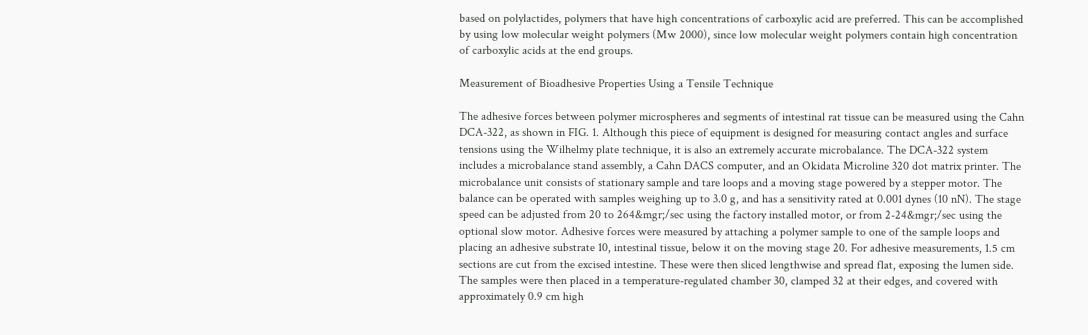based on polylactides, polymers that have high concentrations of carboxylic acid are preferred. This can be accomplished by using low molecular weight polymers (Mw 2000), since low molecular weight polymers contain high concentration of carboxylic acids at the end groups.

Measurement of Bioadhesive Properties Using a Tensile Technique

The adhesive forces between polymer microspheres and segments of intestinal rat tissue can be measured using the Cahn DCA-322, as shown in FIG. 1. Although this piece of equipment is designed for measuring contact angles and surface tensions using the Wilhelmy plate technique, it is also an extremely accurate microbalance. The DCA-322 system includes a microbalance stand assembly, a Cahn DACS computer, and an Okidata Microline 320 dot matrix printer. The microbalance unit consists of stationary sample and tare loops and a moving stage powered by a stepper motor. The balance can be operated with samples weighing up to 3.0 g, and has a sensitivity rated at 0.001 dynes (10 nN). The stage speed can be adjusted from 20 to 264&mgr;/sec using the factory installed motor, or from 2-24&mgr;/sec using the optional slow motor. Adhesive forces were measured by attaching a polymer sample to one of the sample loops and placing an adhesive substrate 10, intestinal tissue, below it on the moving stage 20. For adhesive measurements, 1.5 cm sections are cut from the excised intestine. These were then sliced lengthwise and spread flat, exposing the lumen side. The samples were then placed in a temperature-regulated chamber 30, clamped 32 at their edges, and covered with approximately 0.9 cm high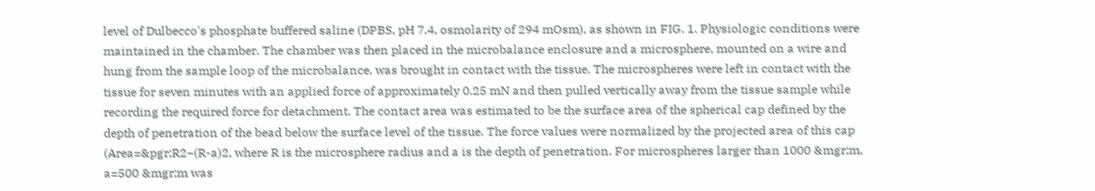level of Dulbecco's phosphate buffered saline (DPBS, pH 7.4, osmolarity of 294 mOsm), as shown in FIG. 1. Physiologic conditions were maintained in the chamber. The chamber was then placed in the microbalance enclosure and a microsphere, mounted on a wire and hung from the sample loop of the microbalance, was brought in contact with the tissue. The microspheres were left in contact with the tissue for seven minutes with an applied force of approximately 0.25 mN and then pulled vertically away from the tissue sample while recording the required force for detachment. The contact area was estimated to be the surface area of the spherical cap defined by the depth of penetration of the bead below the surface level of the tissue. The force values were normalized by the projected area of this cap (Area=&pgr;R2−(R-a)2, where R is the microsphere radius and a is the depth of penetration. For microspheres larger than 1000 &mgr;m, a=500 &mgr;m was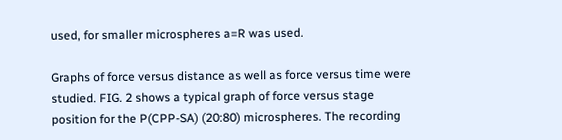used, for smaller microspheres a=R was used.

Graphs of force versus distance as well as force versus time were studied. FIG. 2 shows a typical graph of force versus stage position for the P(CPP-SA) (20:80) microspheres. The recording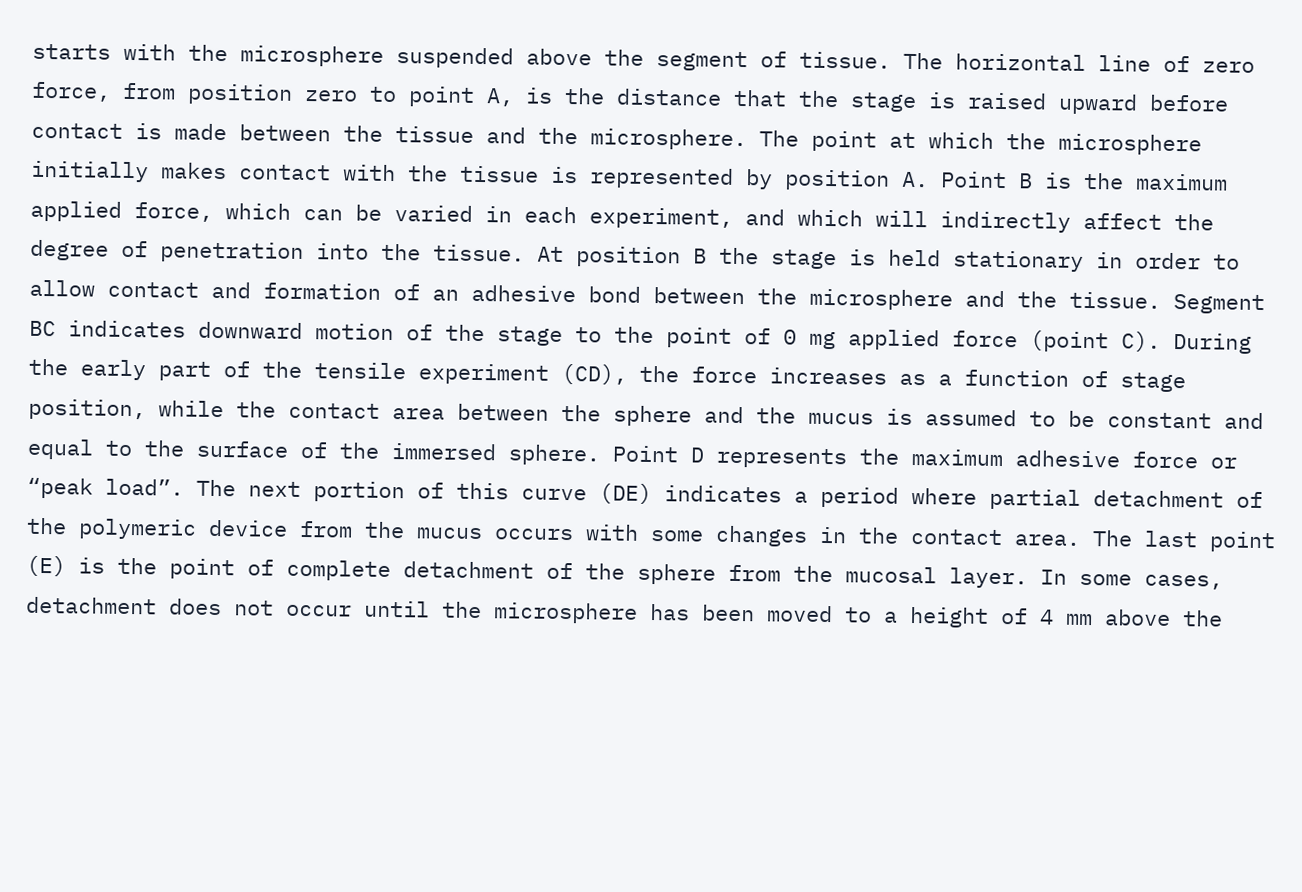starts with the microsphere suspended above the segment of tissue. The horizontal line of zero force, from position zero to point A, is the distance that the stage is raised upward before contact is made between the tissue and the microsphere. The point at which the microsphere initially makes contact with the tissue is represented by position A. Point B is the maximum applied force, which can be varied in each experiment, and which will indirectly affect the degree of penetration into the tissue. At position B the stage is held stationary in order to allow contact and formation of an adhesive bond between the microsphere and the tissue. Segment BC indicates downward motion of the stage to the point of 0 mg applied force (point C). During the early part of the tensile experiment (CD), the force increases as a function of stage position, while the contact area between the sphere and the mucus is assumed to be constant and equal to the surface of the immersed sphere. Point D represents the maximum adhesive force or “peak load”. The next portion of this curve (DE) indicates a period where partial detachment of the polymeric device from the mucus occurs with some changes in the contact area. The last point (E) is the point of complete detachment of the sphere from the mucosal layer. In some cases, detachment does not occur until the microsphere has been moved to a height of 4 mm above the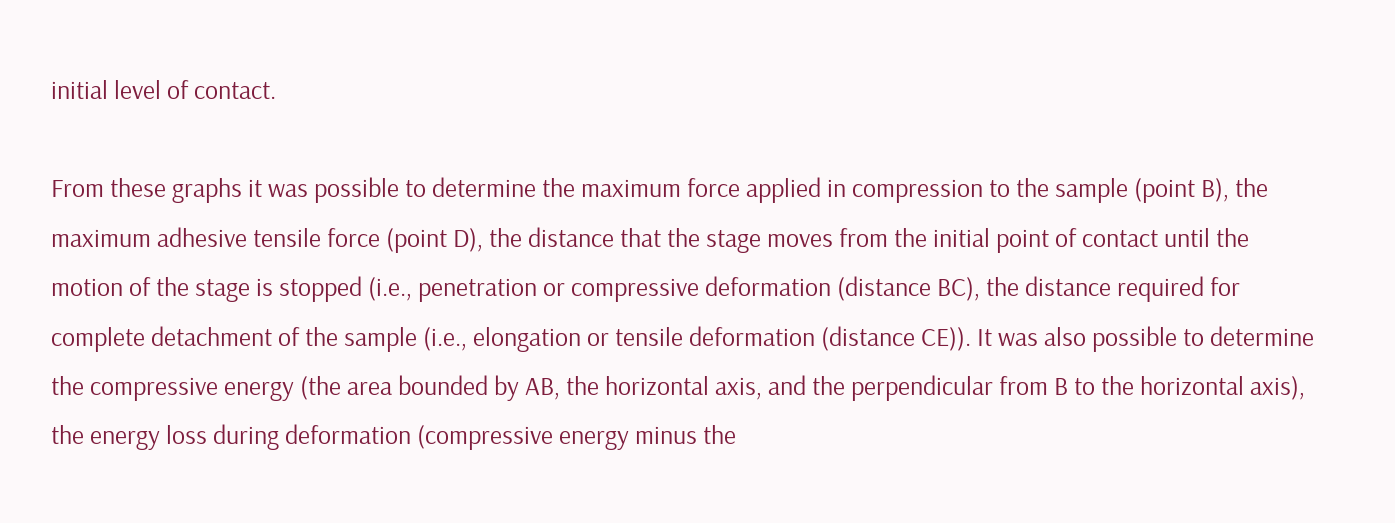initial level of contact.

From these graphs it was possible to determine the maximum force applied in compression to the sample (point B), the maximum adhesive tensile force (point D), the distance that the stage moves from the initial point of contact until the motion of the stage is stopped (i.e., penetration or compressive deformation (distance BC), the distance required for complete detachment of the sample (i.e., elongation or tensile deformation (distance CE)). It was also possible to determine the compressive energy (the area bounded by AB, the horizontal axis, and the perpendicular from B to the horizontal axis), the energy loss during deformation (compressive energy minus the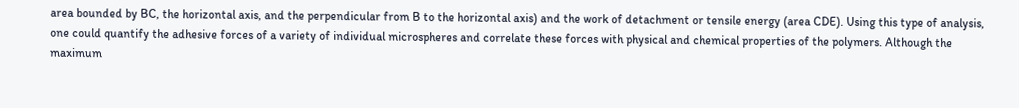area bounded by BC, the horizontal axis, and the perpendicular from B to the horizontal axis) and the work of detachment or tensile energy (area CDE). Using this type of analysis, one could quantify the adhesive forces of a variety of individual microspheres and correlate these forces with physical and chemical properties of the polymers. Although the maximum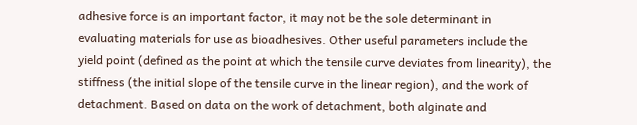adhesive force is an important factor, it may not be the sole determinant in evaluating materials for use as bioadhesives. Other useful parameters include the yield point (defined as the point at which the tensile curve deviates from linearity), the stiffness (the initial slope of the tensile curve in the linear region), and the work of detachment. Based on data on the work of detachment, both alginate and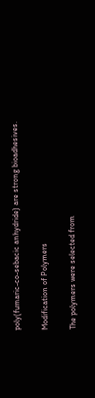poly(fumaric-co-sebacic anhydride) are strong bioadhesives.

Modification of Polymers

The polymers were selected from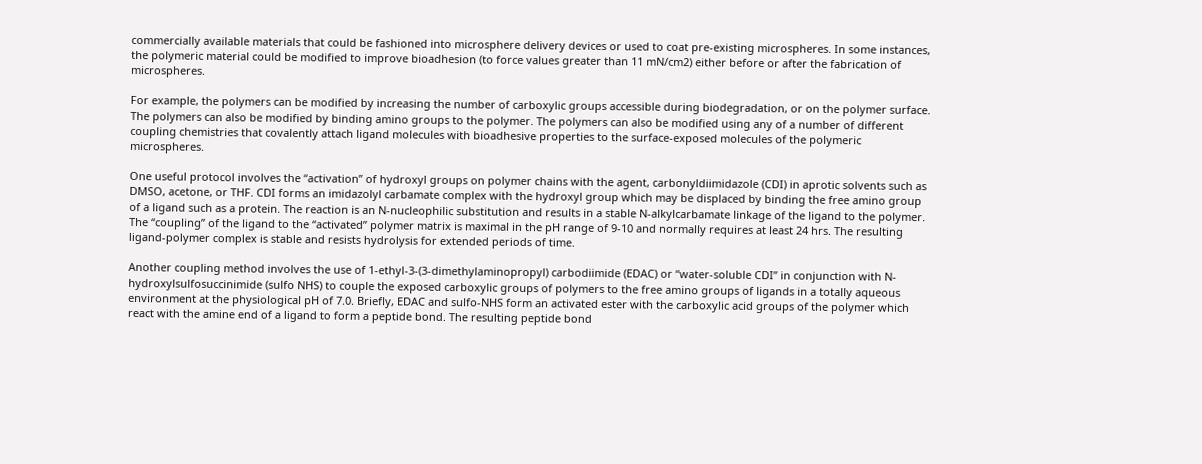commercially available materials that could be fashioned into microsphere delivery devices or used to coat pre-existing microspheres. In some instances, the polymeric material could be modified to improve bioadhesion (to force values greater than 11 mN/cm2) either before or after the fabrication of microspheres.

For example, the polymers can be modified by increasing the number of carboxylic groups accessible during biodegradation, or on the polymer surface. The polymers can also be modified by binding amino groups to the polymer. The polymers can also be modified using any of a number of different coupling chemistries that covalently attach ligand molecules with bioadhesive properties to the surface-exposed molecules of the polymeric microspheres.

One useful protocol involves the “activation” of hydroxyl groups on polymer chains with the agent, carbonyldiimidazole (CDI) in aprotic solvents such as DMSO, acetone, or THF. CDI forms an imidazolyl carbamate complex with the hydroxyl group which may be displaced by binding the free amino group of a ligand such as a protein. The reaction is an N-nucleophilic substitution and results in a stable N-alkylcarbamate linkage of the ligand to the polymer. The “coupling” of the ligand to the “activated” polymer matrix is maximal in the pH range of 9-10 and normally requires at least 24 hrs. The resulting ligand-polymer complex is stable and resists hydrolysis for extended periods of time.

Another coupling method involves the use of 1-ethyl-3-(3-dimethylaminopropyl) carbodiimide (EDAC) or “water-soluble CDI” in conjunction with N-hydroxylsulfosuccinimide (sulfo NHS) to couple the exposed carboxylic groups of polymers to the free amino groups of ligands in a totally aqueous environment at the physiological pH of 7.0. Briefly, EDAC and sulfo-NHS form an activated ester with the carboxylic acid groups of the polymer which react with the amine end of a ligand to form a peptide bond. The resulting peptide bond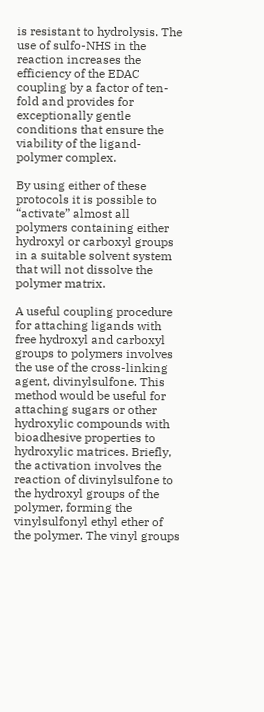is resistant to hydrolysis. The use of sulfo-NHS in the reaction increases the efficiency of the EDAC coupling by a factor of ten-fold and provides for exceptionally gentle conditions that ensure the viability of the ligand-polymer complex.

By using either of these protocols it is possible to “activate” almost all polymers containing either hydroxyl or carboxyl groups in a suitable solvent system that will not dissolve the polymer matrix.

A useful coupling procedure for attaching ligands with free hydroxyl and carboxyl groups to polymers involves the use of the cross-linking agent, divinylsulfone. This method would be useful for attaching sugars or other hydroxylic compounds with bioadhesive properties to hydroxylic matrices. Briefly, the activation involves the reaction of divinylsulfone to the hydroxyl groups of the polymer, forming the vinylsulfonyl ethyl ether of the polymer. The vinyl groups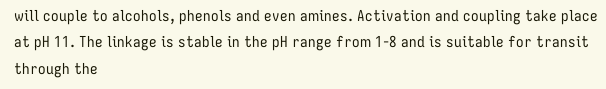will couple to alcohols, phenols and even amines. Activation and coupling take place at pH 11. The linkage is stable in the pH range from 1-8 and is suitable for transit through the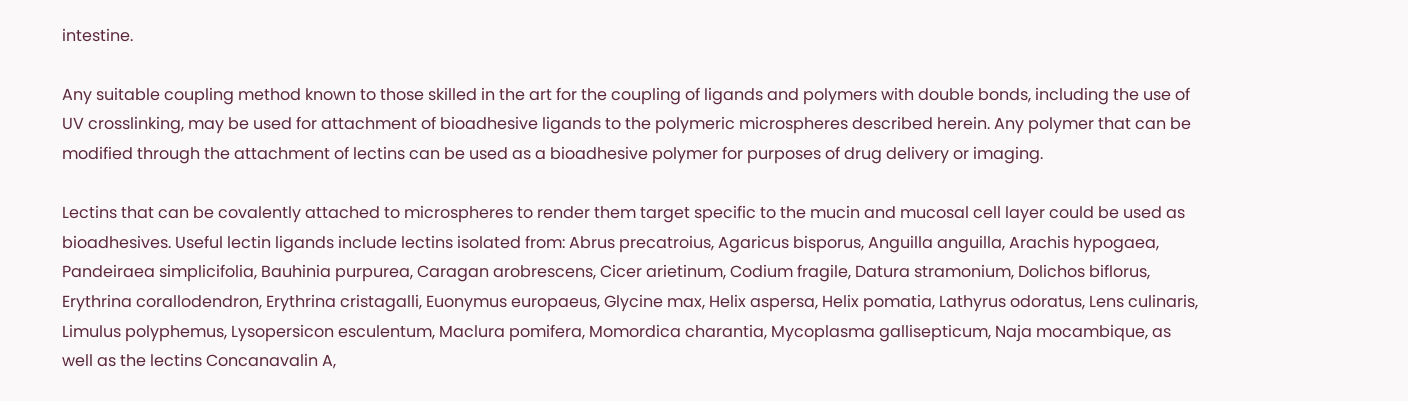intestine.

Any suitable coupling method known to those skilled in the art for the coupling of ligands and polymers with double bonds, including the use of UV crosslinking, may be used for attachment of bioadhesive ligands to the polymeric microspheres described herein. Any polymer that can be modified through the attachment of lectins can be used as a bioadhesive polymer for purposes of drug delivery or imaging.

Lectins that can be covalently attached to microspheres to render them target specific to the mucin and mucosal cell layer could be used as bioadhesives. Useful lectin ligands include lectins isolated from: Abrus precatroius, Agaricus bisporus, Anguilla anguilla, Arachis hypogaea, Pandeiraea simplicifolia, Bauhinia purpurea, Caragan arobrescens, Cicer arietinum, Codium fragile, Datura stramonium, Dolichos biflorus, Erythrina corallodendron, Erythrina cristagalli, Euonymus europaeus, Glycine max, Helix aspersa, Helix pomatia, Lathyrus odoratus, Lens culinaris, Limulus polyphemus, Lysopersicon esculentum, Maclura pomifera, Momordica charantia, Mycoplasma gallisepticum, Naja mocambique, as well as the lectins Concanavalin A,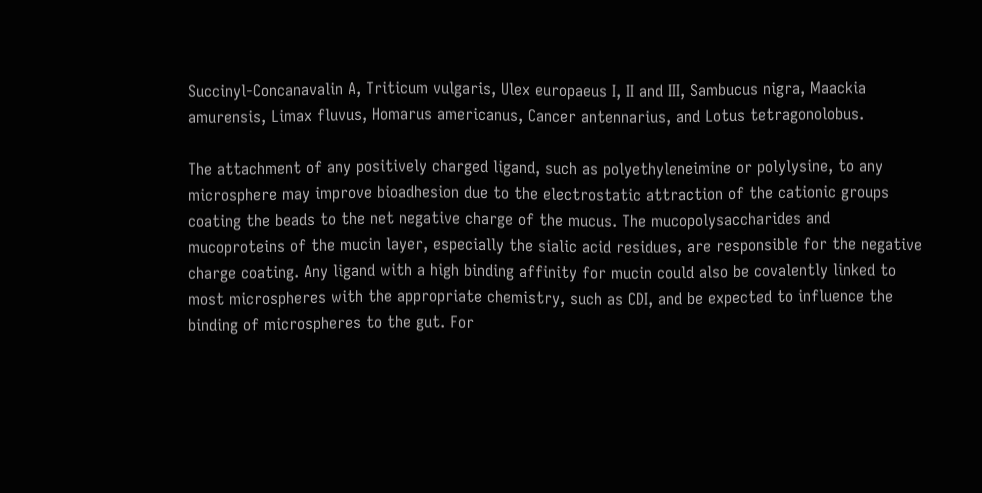Succinyl-Concanavalin A, Triticum vulgaris, Ulex europaeus I, II and III, Sambucus nigra, Maackia amurensis, Limax fluvus, Homarus americanus, Cancer antennarius, and Lotus tetragonolobus.

The attachment of any positively charged ligand, such as polyethyleneimine or polylysine, to any microsphere may improve bioadhesion due to the electrostatic attraction of the cationic groups coating the beads to the net negative charge of the mucus. The mucopolysaccharides and mucoproteins of the mucin layer, especially the sialic acid residues, are responsible for the negative charge coating. Any ligand with a high binding affinity for mucin could also be covalently linked to most microspheres with the appropriate chemistry, such as CDI, and be expected to influence the binding of microspheres to the gut. For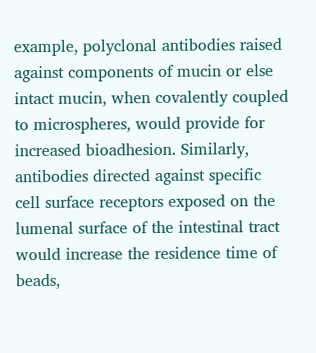example, polyclonal antibodies raised against components of mucin or else intact mucin, when covalently coupled to microspheres, would provide for increased bioadhesion. Similarly, antibodies directed against specific cell surface receptors exposed on the lumenal surface of the intestinal tract would increase the residence time of beads,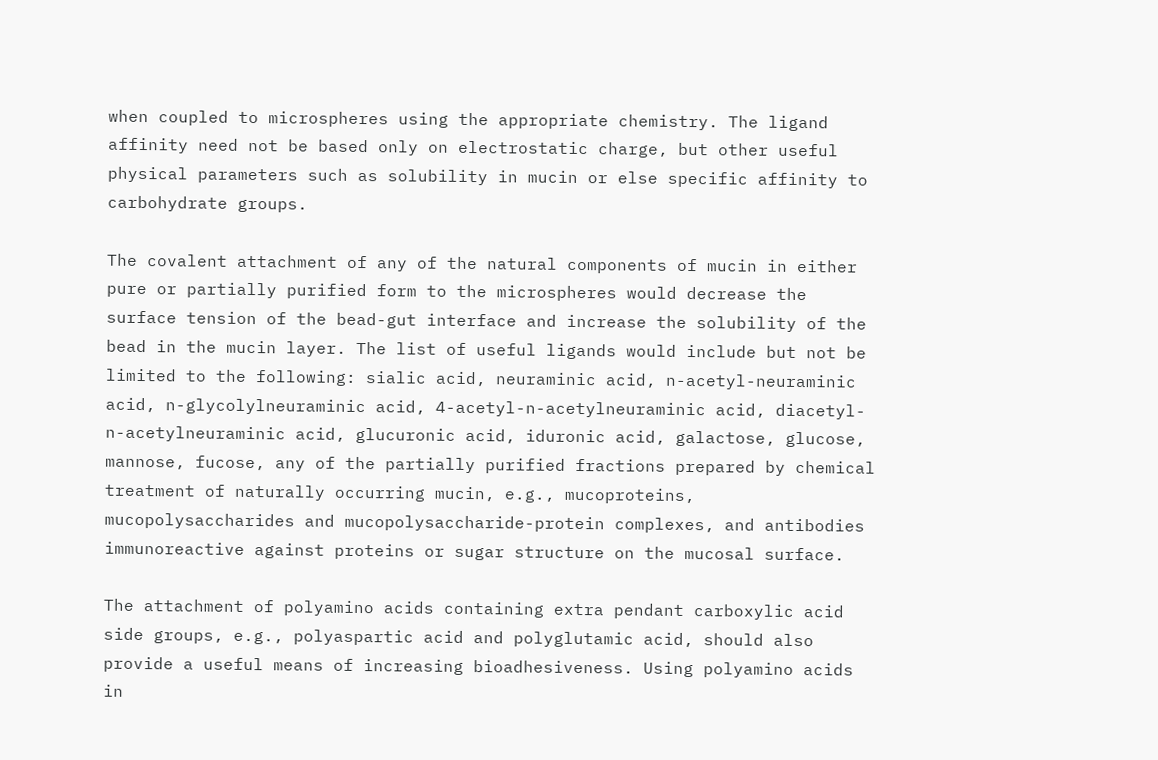when coupled to microspheres using the appropriate chemistry. The ligand affinity need not be based only on electrostatic charge, but other useful physical parameters such as solubility in mucin or else specific affinity to carbohydrate groups.

The covalent attachment of any of the natural components of mucin in either pure or partially purified form to the microspheres would decrease the surface tension of the bead-gut interface and increase the solubility of the bead in the mucin layer. The list of useful ligands would include but not be limited to the following: sialic acid, neuraminic acid, n-acetyl-neuraminic acid, n-glycolylneuraminic acid, 4-acetyl-n-acetylneuraminic acid, diacetyl-n-acetylneuraminic acid, glucuronic acid, iduronic acid, galactose, glucose, mannose, fucose, any of the partially purified fractions prepared by chemical treatment of naturally occurring mucin, e.g., mucoproteins, mucopolysaccharides and mucopolysaccharide-protein complexes, and antibodies immunoreactive against proteins or sugar structure on the mucosal surface.

The attachment of polyamino acids containing extra pendant carboxylic acid side groups, e.g., polyaspartic acid and polyglutamic acid, should also provide a useful means of increasing bioadhesiveness. Using polyamino acids in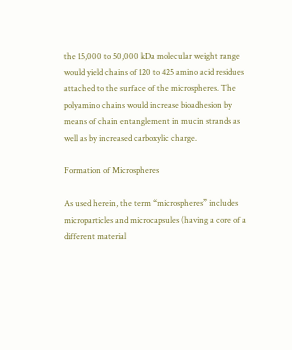the 15,000 to 50,000 kDa molecular weight range would yield chains of 120 to 425 amino acid residues attached to the surface of the microspheres. The polyamino chains would increase bioadhesion by means of chain entanglement in mucin strands as well as by increased carboxylic charge.

Formation of Microspheres

As used herein, the term “microspheres” includes microparticles and microcapsules (having a core of a different material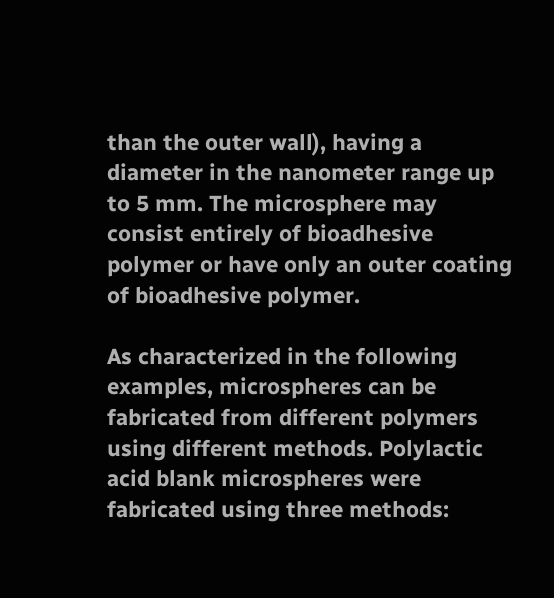than the outer wall), having a diameter in the nanometer range up to 5 mm. The microsphere may consist entirely of bioadhesive polymer or have only an outer coating of bioadhesive polymer.

As characterized in the following examples, microspheres can be fabricated from different polymers using different methods. Polylactic acid blank microspheres were fabricated using three methods: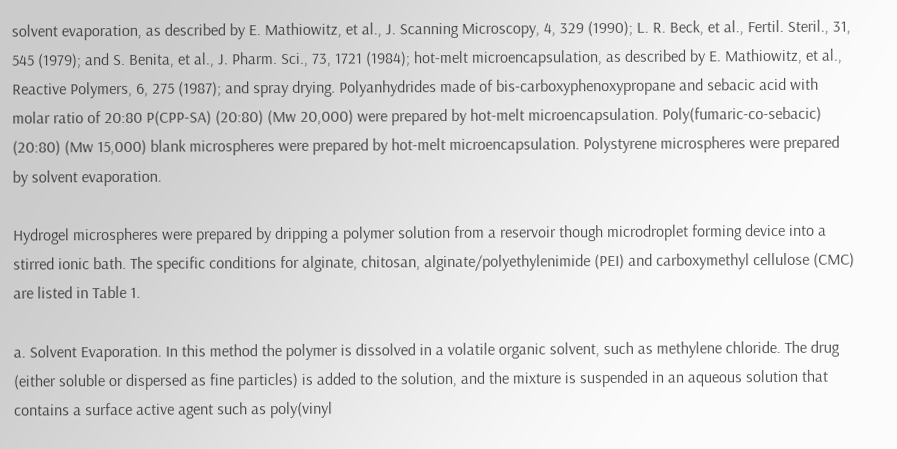solvent evaporation, as described by E. Mathiowitz, et al., J. Scanning Microscopy, 4, 329 (1990); L. R. Beck, et al., Fertil. Steril., 31, 545 (1979); and S. Benita, et al., J. Pharm. Sci., 73, 1721 (1984); hot-melt microencapsulation, as described by E. Mathiowitz, et al., Reactive Polymers, 6, 275 (1987); and spray drying. Polyanhydrides made of bis-carboxyphenoxypropane and sebacic acid with molar ratio of 20:80 P(CPP-SA) (20:80) (Mw 20,000) were prepared by hot-melt microencapsulation. Poly(fumaric-co-sebacic) (20:80) (Mw 15,000) blank microspheres were prepared by hot-melt microencapsulation. Polystyrene microspheres were prepared by solvent evaporation.

Hydrogel microspheres were prepared by dripping a polymer solution from a reservoir though microdroplet forming device into a stirred ionic bath. The specific conditions for alginate, chitosan, alginate/polyethylenimide (PEI) and carboxymethyl cellulose (CMC) are listed in Table 1.

a. Solvent Evaporation. In this method the polymer is dissolved in a volatile organic solvent, such as methylene chloride. The drug (either soluble or dispersed as fine particles) is added to the solution, and the mixture is suspended in an aqueous solution that contains a surface active agent such as poly(vinyl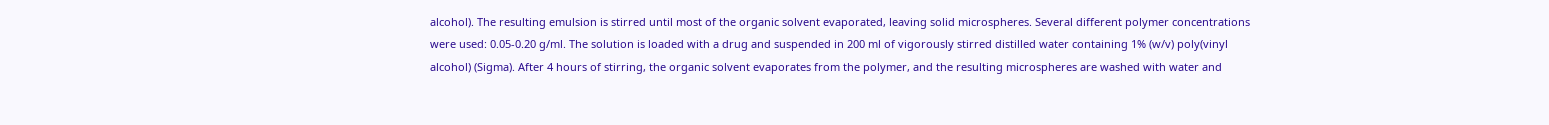alcohol). The resulting emulsion is stirred until most of the organic solvent evaporated, leaving solid microspheres. Several different polymer concentrations were used: 0.05-0.20 g/ml. The solution is loaded with a drug and suspended in 200 ml of vigorously stirred distilled water containing 1% (w/v) poly(vinyl alcohol) (Sigma). After 4 hours of stirring, the organic solvent evaporates from the polymer, and the resulting microspheres are washed with water and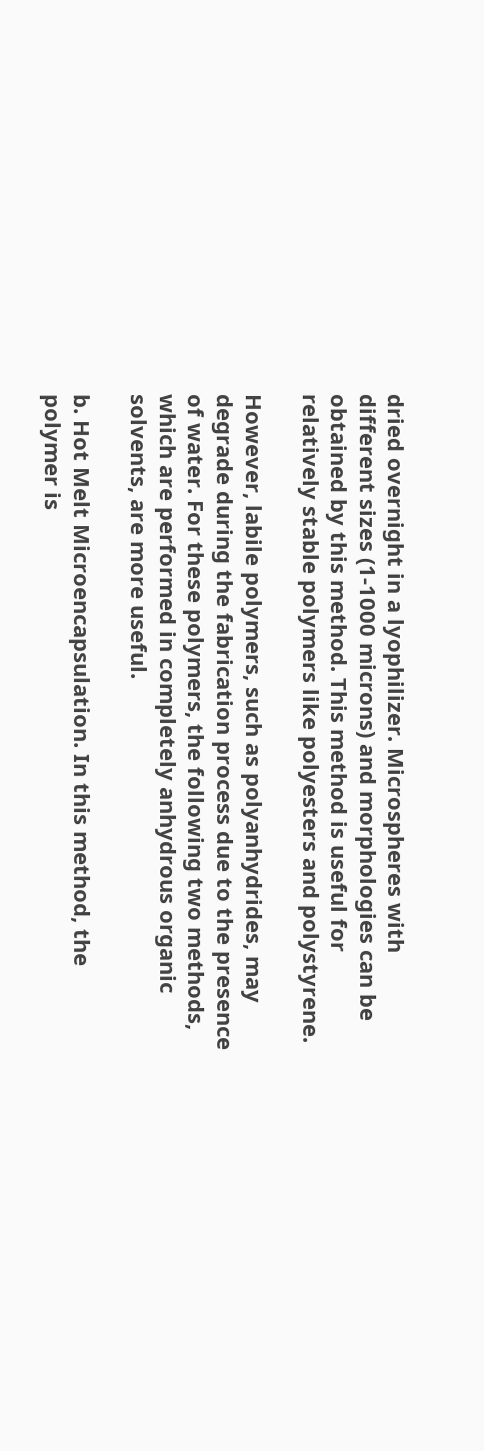dried overnight in a lyophilizer. Microspheres with different sizes (1-1000 microns) and morphologies can be obtained by this method. This method is useful for relatively stable polymers like polyesters and polystyrene.

However, labile polymers, such as polyanhydrides, may degrade during the fabrication process due to the presence of water. For these polymers, the following two methods, which are performed in completely anhydrous organic solvents, are more useful.

b. Hot Melt Microencapsulation. In this method, the polymer is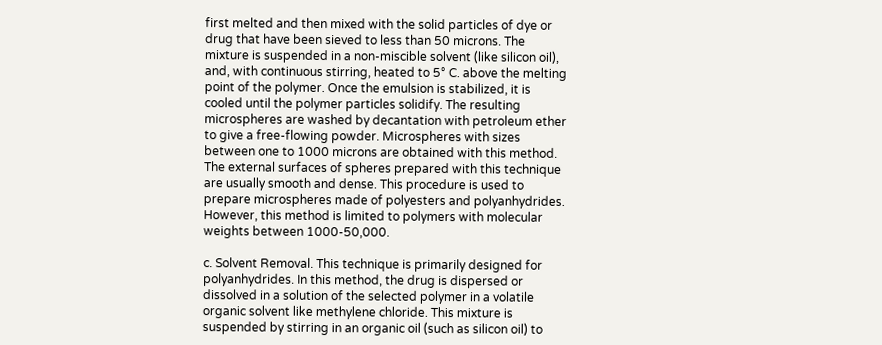first melted and then mixed with the solid particles of dye or drug that have been sieved to less than 50 microns. The mixture is suspended in a non-miscible solvent (like silicon oil), and, with continuous stirring, heated to 5° C. above the melting point of the polymer. Once the emulsion is stabilized, it is cooled until the polymer particles solidify. The resulting microspheres are washed by decantation with petroleum ether to give a free-flowing powder. Microspheres with sizes between one to 1000 microns are obtained with this method. The external surfaces of spheres prepared with this technique are usually smooth and dense. This procedure is used to prepare microspheres made of polyesters and polyanhydrides. However, this method is limited to polymers with molecular weights between 1000-50,000.

c. Solvent Removal. This technique is primarily designed for polyanhydrides. In this method, the drug is dispersed or dissolved in a solution of the selected polymer in a volatile organic solvent like methylene chloride. This mixture is suspended by stirring in an organic oil (such as silicon oil) to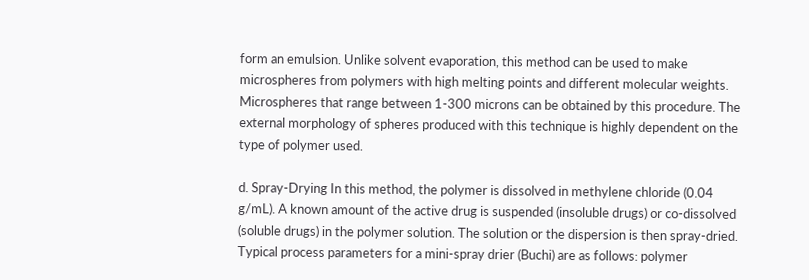form an emulsion. Unlike solvent evaporation, this method can be used to make microspheres from polymers with high melting points and different molecular weights. Microspheres that range between 1-300 microns can be obtained by this procedure. The external morphology of spheres produced with this technique is highly dependent on the type of polymer used.

d. Spray-Drying In this method, the polymer is dissolved in methylene chloride (0.04 g/mL). A known amount of the active drug is suspended (insoluble drugs) or co-dissolved (soluble drugs) in the polymer solution. The solution or the dispersion is then spray-dried. Typical process parameters for a mini-spray drier (Buchi) are as follows: polymer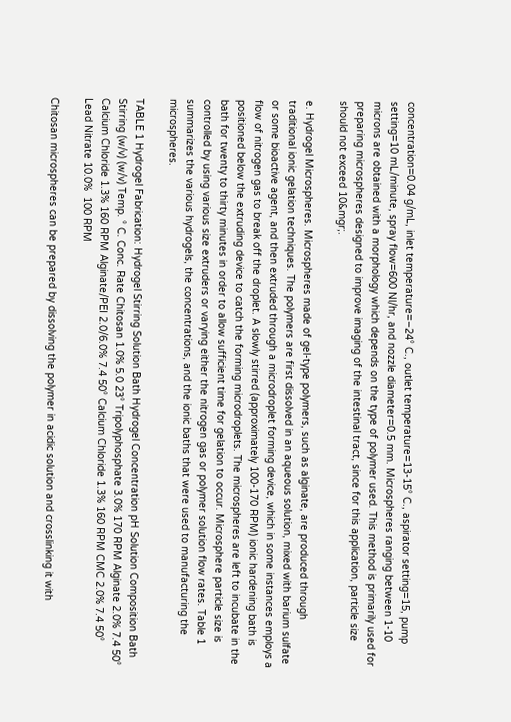concentration=0.04 g/mL, inlet temperature=−24° C., outlet temperature=13-15° C., aspirator setting=15, pump setting=10 mL/minute, spray flow=600 Nl/hr, and nozzle diameter=0.5 mm. Microspheres ranging between 1-10 microns are obtained with a morphology which depends on the type of polymer used. This method is primarily used for preparing microspheres designed to improve imaging of the intestinal tract, since for this application, particle size should not exceed 10&mgr;.

e. Hydrogel Microspheres. Microspheres made of gel-type polymers, such as alginate, are produced through traditional ionic gelation techniques. The polymers are first dissolved in an aqueous solution, mixed with barium sulfate or some bioactive agent, and then extruded through a microdroplet forming device, which in some instances employs a flow of nitrogen gas to break off the droplet. A slowly stirred (approximately 100-170 RPM) ionic hardening bath is positioned below the extruding device to catch the forming microdroplets. The microspheres are left to incubate in the bath for twenty to thirty minutes in order to allow sufficient time for gelation to occur. Microsphere particle size is controlled by using various size extruders or varying either the nitrogen gas or polymer solution flow rates. Table 1 summarizes the various hydrogels, the concentrations, and the ionic baths that were used to manufacturing the microspheres.

TABLE 1 Hydrogel Fabrication: Hydrogel Stirring Solution Bath Hydrogel Concentration pH Solution Composition Bath Stirring (w/v) (w/v) Temp. ° C. Conc. Rate Chitosan 1.0% 5.0 23° Tripolyphosphate 3.0% 170 RPM Alginate 2.0% 7.4 50° Calcium Chloride 1.3% 160 RPM Alginate/PEI 2.0/6.0% 7.4 50° Calcium Chloride 1.3% 160 RPM CMC 2.0% 7.4 50° Lead Nitrate 10.0%  100 RPM

Chitosan microspheres can be prepared by dissolving the polymer in acidic solution and crosslinking it with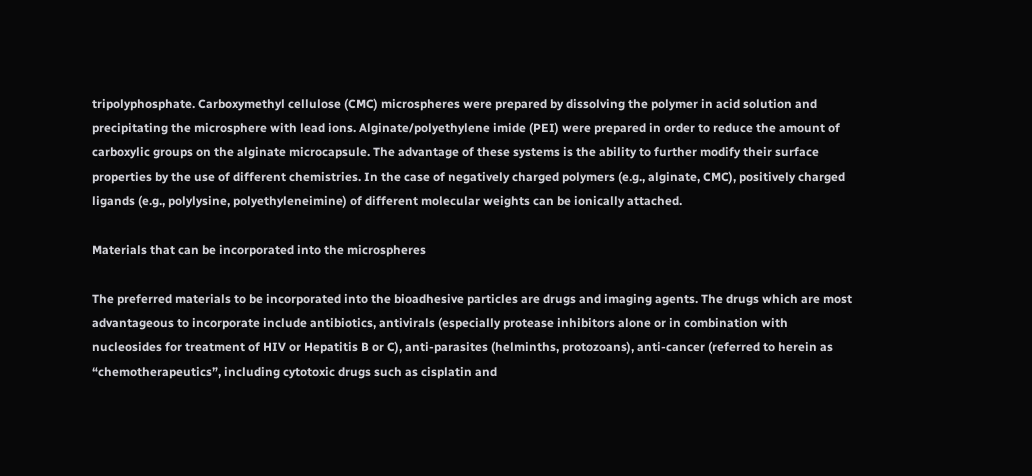tripolyphosphate. Carboxymethyl cellulose (CMC) microspheres were prepared by dissolving the polymer in acid solution and precipitating the microsphere with lead ions. Alginate/polyethylene imide (PEI) were prepared in order to reduce the amount of carboxylic groups on the alginate microcapsule. The advantage of these systems is the ability to further modify their surface properties by the use of different chemistries. In the case of negatively charged polymers (e.g., alginate, CMC), positively charged ligands (e.g., polylysine, polyethyleneimine) of different molecular weights can be ionically attached.

Materials that can be incorporated into the microspheres

The preferred materials to be incorporated into the bioadhesive particles are drugs and imaging agents. The drugs which are most advantageous to incorporate include antibiotics, antivirals (especially protease inhibitors alone or in combination with nucleosides for treatment of HIV or Hepatitis B or C), anti-parasites (helminths, protozoans), anti-cancer (referred to herein as “chemotherapeutics”, including cytotoxic drugs such as cisplatin and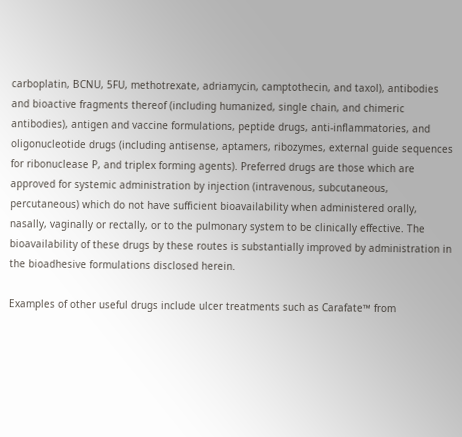carboplatin, BCNU, 5FU, methotrexate, adriamycin, camptothecin, and taxol), antibodies and bioactive fragments thereof (including humanized, single chain, and chimeric antibodies), antigen and vaccine formulations, peptide drugs, anti-inflammatories, and oligonucleotide drugs (including antisense, aptamers, ribozymes, external guide sequences for ribonuclease P, and triplex forming agents). Preferred drugs are those which are approved for systemic administration by injection (intravenous, subcutaneous, percutaneous) which do not have sufficient bioavailability when administered orally, nasally, vaginally or rectally, or to the pulmonary system to be clinically effective. The bioavailability of these drugs by these routes is substantially improved by administration in the bioadhesive formulations disclosed herein.

Examples of other useful drugs include ulcer treatments such as Carafate™ from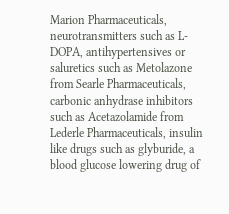Marion Pharmaceuticals, neurotransmitters such as L-DOPA, antihypertensives or saluretics such as Metolazone from Searle Pharmaceuticals, carbonic anhydrase inhibitors such as Acetazolamide from Lederle Pharmaceuticals, insulin like drugs such as glyburide, a blood glucose lowering drug of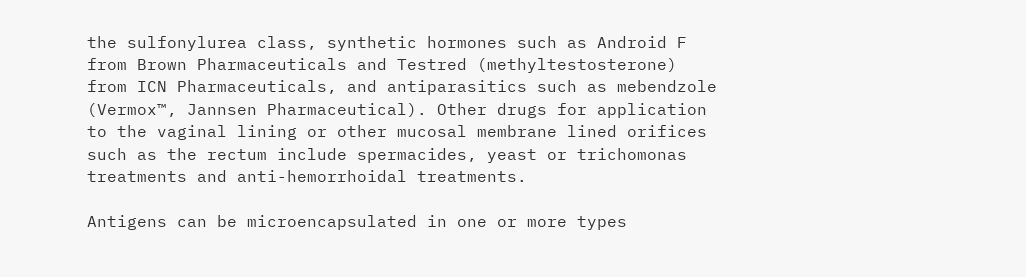the sulfonylurea class, synthetic hormones such as Android F from Brown Pharmaceuticals and Testred (methyltestosterone) from ICN Pharmaceuticals, and antiparasitics such as mebendzole (Vermox™, Jannsen Pharmaceutical). Other drugs for application to the vaginal lining or other mucosal membrane lined orifices such as the rectum include spermacides, yeast or trichomonas treatments and anti-hemorrhoidal treatments.

Antigens can be microencapsulated in one or more types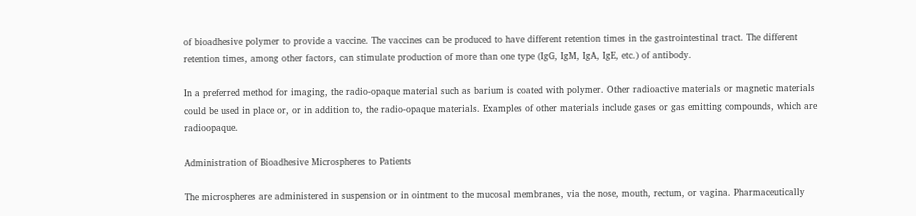of bioadhesive polymer to provide a vaccine. The vaccines can be produced to have different retention times in the gastrointestinal tract. The different retention times, among other factors, can stimulate production of more than one type (IgG, IgM, IgA, IgE, etc.) of antibody.

In a preferred method for imaging, the radio-opaque material such as barium is coated with polymer. Other radioactive materials or magnetic materials could be used in place or, or in addition to, the radio-opaque materials. Examples of other materials include gases or gas emitting compounds, which are radioopaque.

Administration of Bioadhesive Microspheres to Patients

The microspheres are administered in suspension or in ointment to the mucosal membranes, via the nose, mouth, rectum, or vagina. Pharmaceutically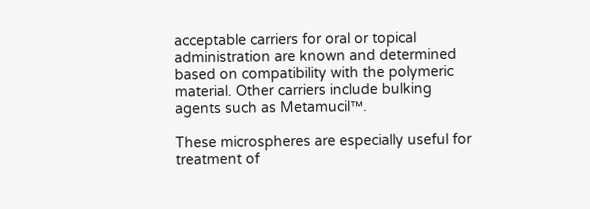acceptable carriers for oral or topical administration are known and determined based on compatibility with the polymeric material. Other carriers include bulking agents such as Metamucil™.

These microspheres are especially useful for treatment of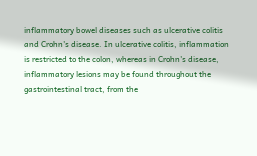inflammatory bowel diseases such as ulcerative colitis and Crohn's disease. In ulcerative colitis, inflammation is restricted to the colon, whereas in Crohn's disease, inflammatory lesions may be found throughout the gastrointestinal tract, from the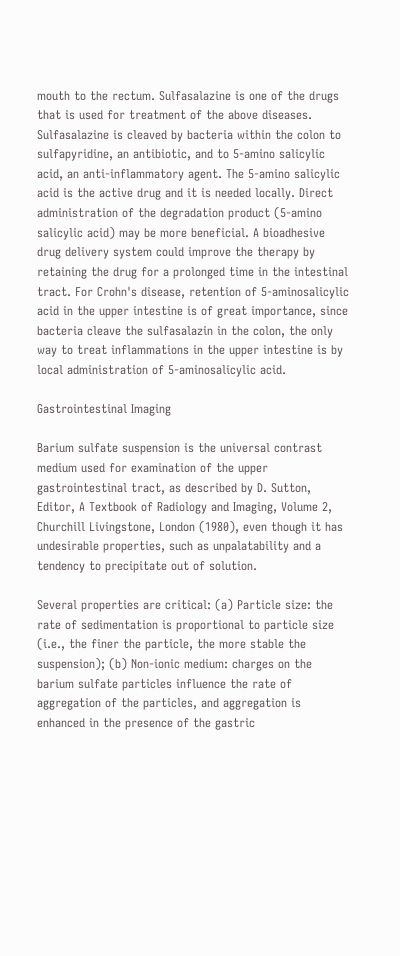mouth to the rectum. Sulfasalazine is one of the drugs that is used for treatment of the above diseases. Sulfasalazine is cleaved by bacteria within the colon to sulfapyridine, an antibiotic, and to 5-amino salicylic acid, an anti-inflammatory agent. The 5-amino salicylic acid is the active drug and it is needed locally. Direct administration of the degradation product (5-amino salicylic acid) may be more beneficial. A bioadhesive drug delivery system could improve the therapy by retaining the drug for a prolonged time in the intestinal tract. For Crohn's disease, retention of 5-aminosalicylic acid in the upper intestine is of great importance, since bacteria cleave the sulfasalazin in the colon, the only way to treat inflammations in the upper intestine is by local administration of 5-aminosalicylic acid.

Gastrointestinal Imaging

Barium sulfate suspension is the universal contrast medium used for examination of the upper gastrointestinal tract, as described by D. Sutton, Editor, A Textbook of Radiology and Imaging, Volume 2, Churchill Livingstone, London (1980), even though it has undesirable properties, such as unpalatability and a tendency to precipitate out of solution.

Several properties are critical: (a) Particle size: the rate of sedimentation is proportional to particle size (i.e., the finer the particle, the more stable the suspension); (b) Non-ionic medium: charges on the barium sulfate particles influence the rate of aggregation of the particles, and aggregation is enhanced in the presence of the gastric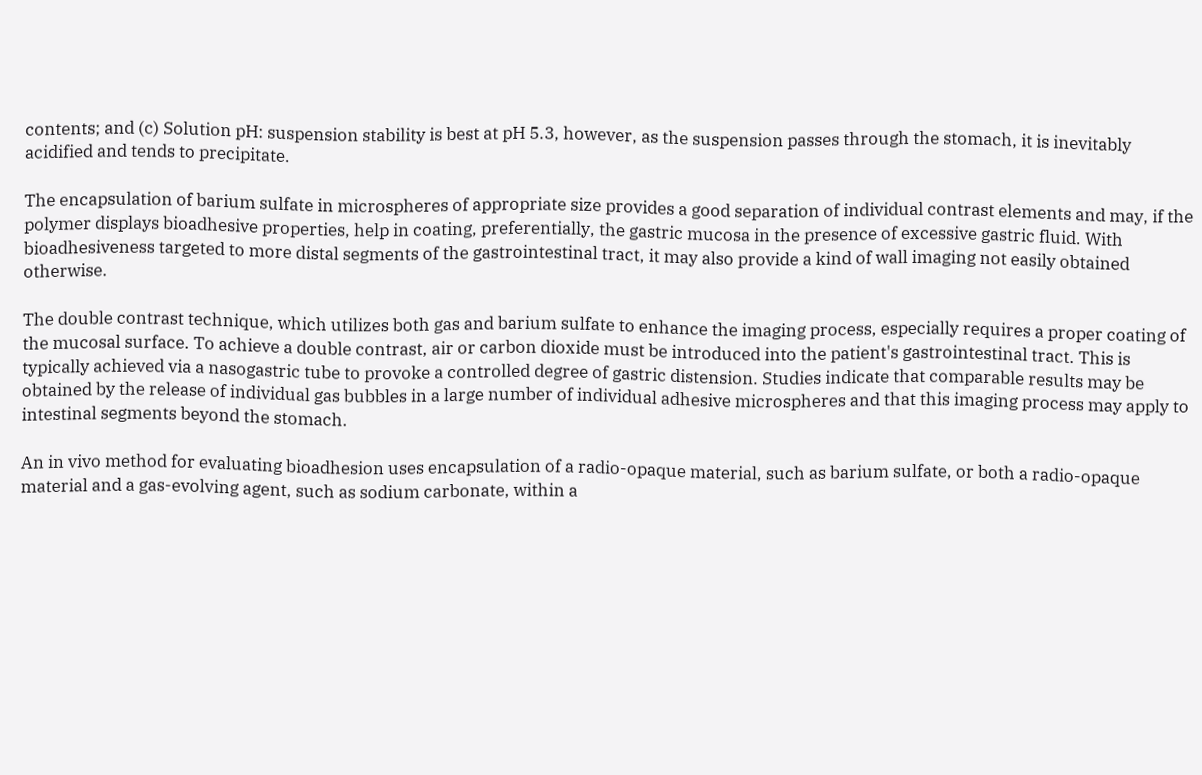contents; and (c) Solution pH: suspension stability is best at pH 5.3, however, as the suspension passes through the stomach, it is inevitably acidified and tends to precipitate.

The encapsulation of barium sulfate in microspheres of appropriate size provides a good separation of individual contrast elements and may, if the polymer displays bioadhesive properties, help in coating, preferentially, the gastric mucosa in the presence of excessive gastric fluid. With bioadhesiveness targeted to more distal segments of the gastrointestinal tract, it may also provide a kind of wall imaging not easily obtained otherwise.

The double contrast technique, which utilizes both gas and barium sulfate to enhance the imaging process, especially requires a proper coating of the mucosal surface. To achieve a double contrast, air or carbon dioxide must be introduced into the patient's gastrointestinal tract. This is typically achieved via a nasogastric tube to provoke a controlled degree of gastric distension. Studies indicate that comparable results may be obtained by the release of individual gas bubbles in a large number of individual adhesive microspheres and that this imaging process may apply to intestinal segments beyond the stomach.

An in vivo method for evaluating bioadhesion uses encapsulation of a radio-opaque material, such as barium sulfate, or both a radio-opaque material and a gas-evolving agent, such as sodium carbonate, within a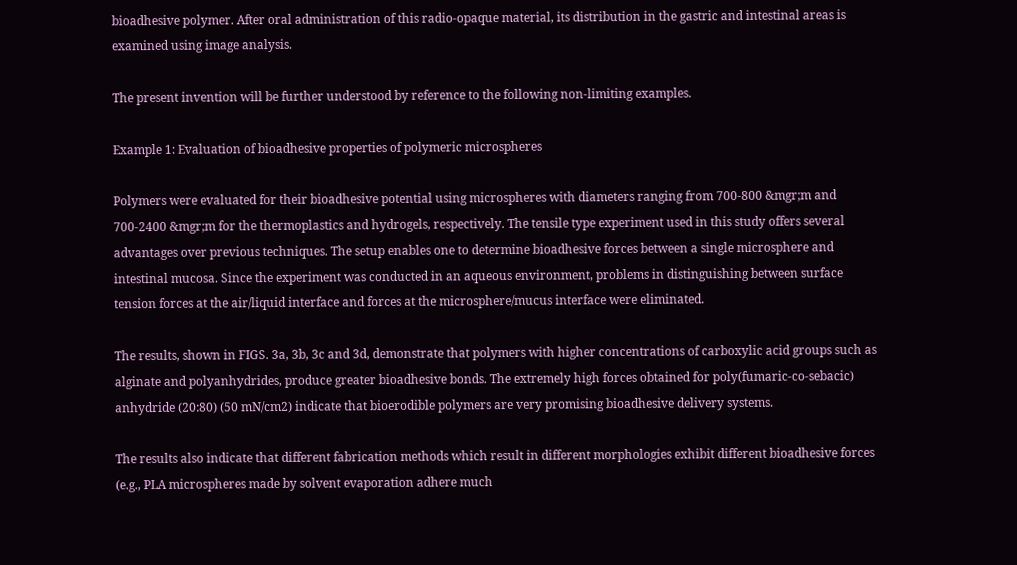bioadhesive polymer. After oral administration of this radio-opaque material, its distribution in the gastric and intestinal areas is examined using image analysis.

The present invention will be further understood by reference to the following non-limiting examples.

Example 1: Evaluation of bioadhesive properties of polymeric microspheres

Polymers were evaluated for their bioadhesive potential using microspheres with diameters ranging from 700-800 &mgr;m and 700-2400 &mgr;m for the thermoplastics and hydrogels, respectively. The tensile type experiment used in this study offers several advantages over previous techniques. The setup enables one to determine bioadhesive forces between a single microsphere and intestinal mucosa. Since the experiment was conducted in an aqueous environment, problems in distinguishing between surface tension forces at the air/liquid interface and forces at the microsphere/mucus interface were eliminated.

The results, shown in FIGS. 3a, 3b, 3c and 3d, demonstrate that polymers with higher concentrations of carboxylic acid groups such as alginate and polyanhydrides, produce greater bioadhesive bonds. The extremely high forces obtained for poly(fumaric-co-sebacic) anhydride (20:80) (50 mN/cm2) indicate that bioerodible polymers are very promising bioadhesive delivery systems.

The results also indicate that different fabrication methods which result in different morphologies exhibit different bioadhesive forces (e.g., PLA microspheres made by solvent evaporation adhere much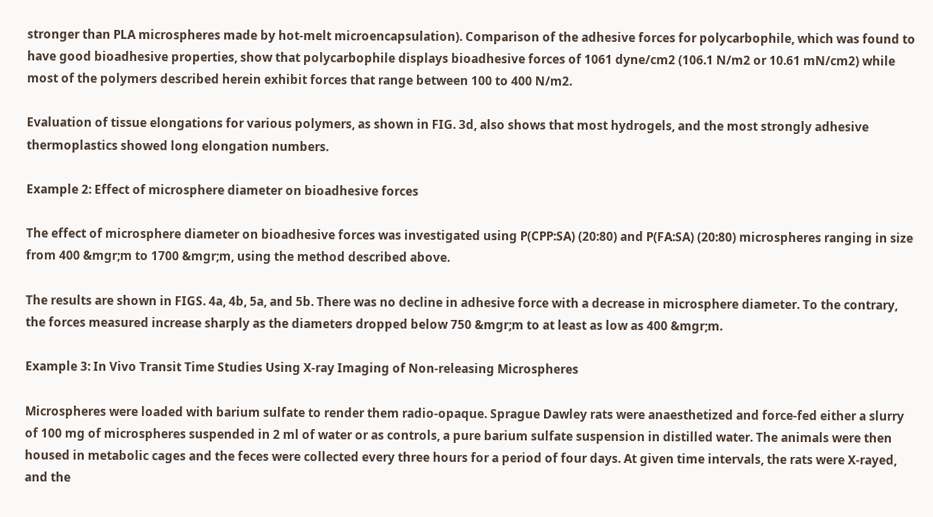stronger than PLA microspheres made by hot-melt microencapsulation). Comparison of the adhesive forces for polycarbophile, which was found to have good bioadhesive properties, show that polycarbophile displays bioadhesive forces of 1061 dyne/cm2 (106.1 N/m2 or 10.61 mN/cm2) while most of the polymers described herein exhibit forces that range between 100 to 400 N/m2.

Evaluation of tissue elongations for various polymers, as shown in FIG. 3d, also shows that most hydrogels, and the most strongly adhesive thermoplastics showed long elongation numbers.

Example 2: Effect of microsphere diameter on bioadhesive forces

The effect of microsphere diameter on bioadhesive forces was investigated using P(CPP:SA) (20:80) and P(FA:SA) (20:80) microspheres ranging in size from 400 &mgr;m to 1700 &mgr;m, using the method described above.

The results are shown in FIGS. 4a, 4b, 5a, and 5b. There was no decline in adhesive force with a decrease in microsphere diameter. To the contrary, the forces measured increase sharply as the diameters dropped below 750 &mgr;m to at least as low as 400 &mgr;m.

Example 3: In Vivo Transit Time Studies Using X-ray Imaging of Non-releasing Microspheres

Microspheres were loaded with barium sulfate to render them radio-opaque. Sprague Dawley rats were anaesthetized and force-fed either a slurry of 100 mg of microspheres suspended in 2 ml of water or as controls, a pure barium sulfate suspension in distilled water. The animals were then housed in metabolic cages and the feces were collected every three hours for a period of four days. At given time intervals, the rats were X-rayed, and the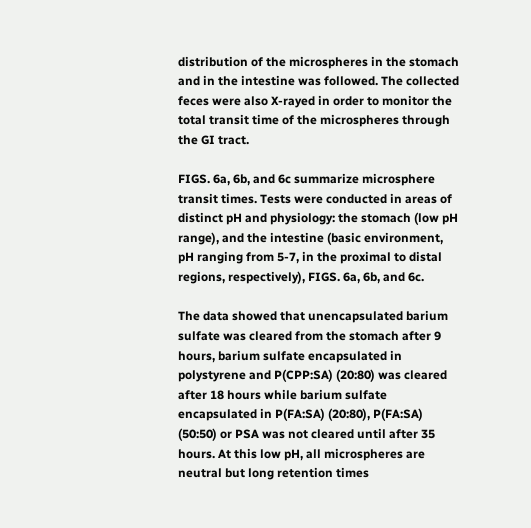distribution of the microspheres in the stomach and in the intestine was followed. The collected feces were also X-rayed in order to monitor the total transit time of the microspheres through the GI tract.

FIGS. 6a, 6b, and 6c summarize microsphere transit times. Tests were conducted in areas of distinct pH and physiology: the stomach (low pH range), and the intestine (basic environment, pH ranging from 5-7, in the proximal to distal regions, respectively), FIGS. 6a, 6b, and 6c.

The data showed that unencapsulated barium sulfate was cleared from the stomach after 9 hours, barium sulfate encapsulated in polystyrene and P(CPP:SA) (20:80) was cleared after 18 hours while barium sulfate encapsulated in P(FA:SA) (20:80), P(FA:SA) (50:50) or PSA was not cleared until after 35 hours. At this low pH, all microspheres are neutral but long retention times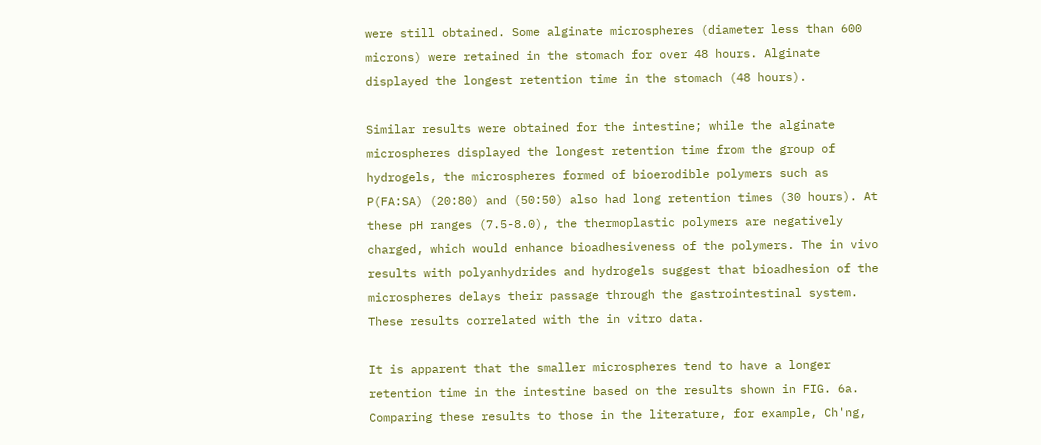were still obtained. Some alginate microspheres (diameter less than 600 microns) were retained in the stomach for over 48 hours. Alginate displayed the longest retention time in the stomach (48 hours).

Similar results were obtained for the intestine; while the alginate microspheres displayed the longest retention time from the group of hydrogels, the microspheres formed of bioerodible polymers such as P(FA:SA) (20:80) and (50:50) also had long retention times (30 hours). At these pH ranges (7.5-8.0), the thermoplastic polymers are negatively charged, which would enhance bioadhesiveness of the polymers. The in vivo results with polyanhydrides and hydrogels suggest that bioadhesion of the microspheres delays their passage through the gastrointestinal system. These results correlated with the in vitro data.

It is apparent that the smaller microspheres tend to have a longer retention time in the intestine based on the results shown in FIG. 6a. Comparing these results to those in the literature, for example, Ch'ng,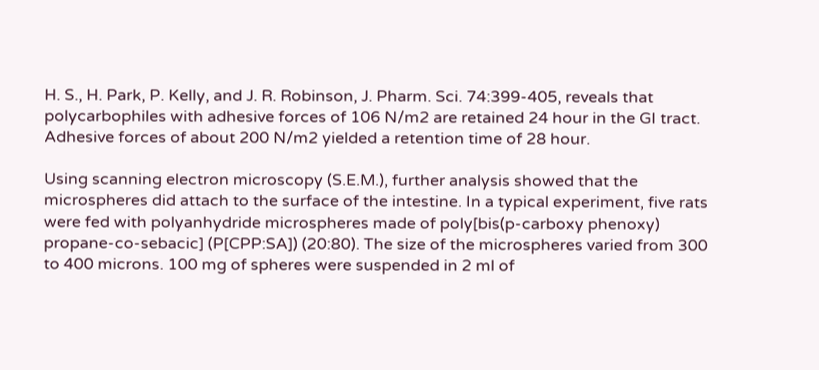H. S., H. Park, P. Kelly, and J. R. Robinson, J. Pharm. Sci. 74:399-405, reveals that polycarbophiles with adhesive forces of 106 N/m2 are retained 24 hour in the GI tract. Adhesive forces of about 200 N/m2 yielded a retention time of 28 hour.

Using scanning electron microscopy (S.E.M.), further analysis showed that the microspheres did attach to the surface of the intestine. In a typical experiment, five rats were fed with polyanhydride microspheres made of poly[bis(p-carboxy phenoxy) propane-co-sebacic] (P[CPP:SA]) (20:80). The size of the microspheres varied from 300 to 400 microns. 100 mg of spheres were suspended in 2 ml of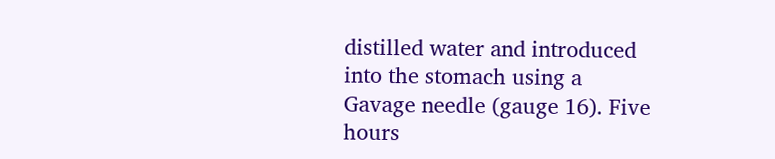distilled water and introduced into the stomach using a Gavage needle (gauge 16). Five hours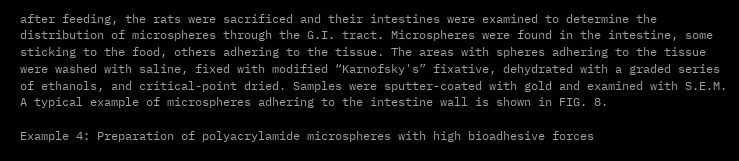after feeding, the rats were sacrificed and their intestines were examined to determine the distribution of microspheres through the G.I. tract. Microspheres were found in the intestine, some sticking to the food, others adhering to the tissue. The areas with spheres adhering to the tissue were washed with saline, fixed with modified “Karnofsky's” fixative, dehydrated with a graded series of ethanols, and critical-point dried. Samples were sputter-coated with gold and examined with S.E.M. A typical example of microspheres adhering to the intestine wall is shown in FIG. 8.

Example 4: Preparation of polyacrylamide microspheres with high bioadhesive forces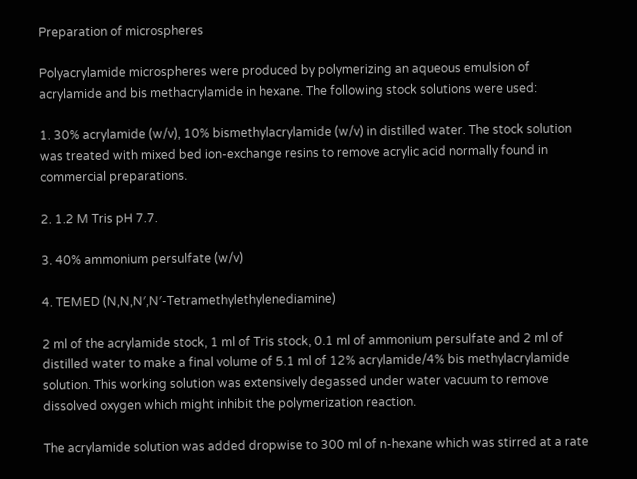Preparation of microspheres

Polyacrylamide microspheres were produced by polymerizing an aqueous emulsion of acrylamide and bis methacrylamide in hexane. The following stock solutions were used:

1. 30% acrylamide (w/v), 10% bismethylacrylamide (w/v) in distilled water. The stock solution was treated with mixed bed ion-exchange resins to remove acrylic acid normally found in commercial preparations.

2. 1.2 M Tris pH 7.7.

3. 40% ammonium persulfate (w/v)

4. TEMED (N,N,N′,N′-Tetramethylethylenediamine)

2 ml of the acrylamide stock, 1 ml of Tris stock, 0.1 ml of ammonium persulfate and 2 ml of distilled water to make a final volume of 5.1 ml of 12% acrylamide/4% bis methylacrylamide solution. This working solution was extensively degassed under water vacuum to remove dissolved oxygen which might inhibit the polymerization reaction.

The acrylamide solution was added dropwise to 300 ml of n-hexane which was stirred at a rate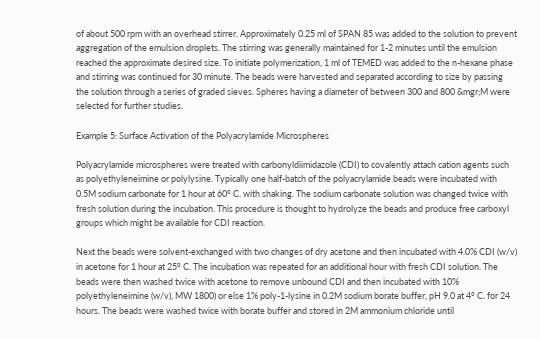of about 500 rpm with an overhead stirrer. Approximately 0.25 ml of SPAN 85 was added to the solution to prevent aggregation of the emulsion droplets. The stirring was generally maintained for 1-2 minutes until the emulsion reached the approximate desired size. To initiate polymerization, 1 ml of TEMED was added to the n-hexane phase and stirring was continued for 30 minute. The beads were harvested and separated according to size by passing the solution through a series of graded sieves. Spheres having a diameter of between 300 and 800 &mgr;M were selected for further studies.

Example 5: Surface Activation of the Polyacrylamide Microspheres

Polyacrylamide microspheres were treated with carbonyldiimidazole (CDI) to covalently attach cation agents such as polyethyleneimine or polylysine. Typically one half-batch of the polyacrylamide beads were incubated with 0.5M sodium carbonate for 1 hour at 60° C. with shaking. The sodium carbonate solution was changed twice with fresh solution during the incubation. This procedure is thought to hydrolyze the beads and produce free carboxyl groups which might be available for CDI reaction.

Next the beads were solvent-exchanged with two changes of dry acetone and then incubated with 4.0% CDI (w/v) in acetone for 1 hour at 25° C. The incubation was repeated for an additional hour with fresh CDI solution. The beads were then washed twice with acetone to remove unbound CDI and then incubated with 10% polyethyleneimine (w/v), MW 1800) or else 1% poly-1-lysine in 0.2M sodium borate buffer, pH 9.0 at 4° C. for 24 hours. The beads were washed twice with borate buffer and stored in 2M ammonium chloride until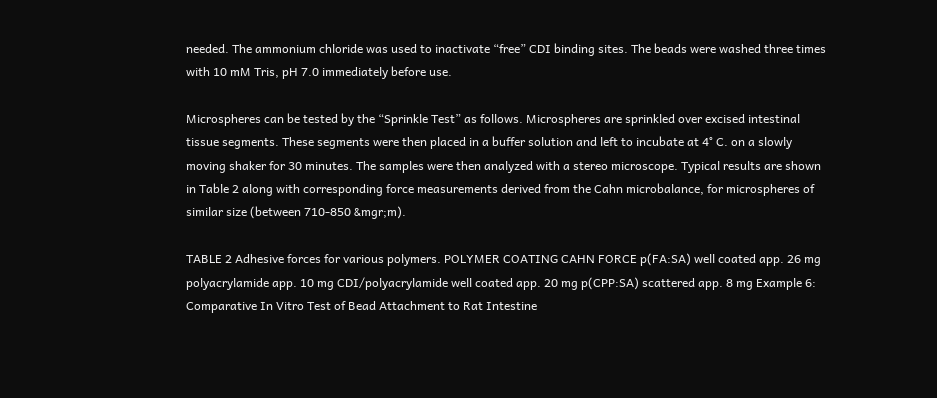needed. The ammonium chloride was used to inactivate “free” CDI binding sites. The beads were washed three times with 10 mM Tris, pH 7.0 immediately before use.

Microspheres can be tested by the “Sprinkle Test” as follows. Microspheres are sprinkled over excised intestinal tissue segments. These segments were then placed in a buffer solution and left to incubate at 4° C. on a slowly moving shaker for 30 minutes. The samples were then analyzed with a stereo microscope. Typical results are shown in Table 2 along with corresponding force measurements derived from the Cahn microbalance, for microspheres of similar size (between 710-850 &mgr;m).

TABLE 2 Adhesive forces for various polymers. POLYMER COATING CAHN FORCE p(FA:SA) well coated app. 26 mg polyacrylamide app. 10 mg CDI/polyacrylamide well coated app. 20 mg p(CPP:SA) scattered app. 8 mg Example 6: Comparative In Vitro Test of Bead Attachment to Rat Intestine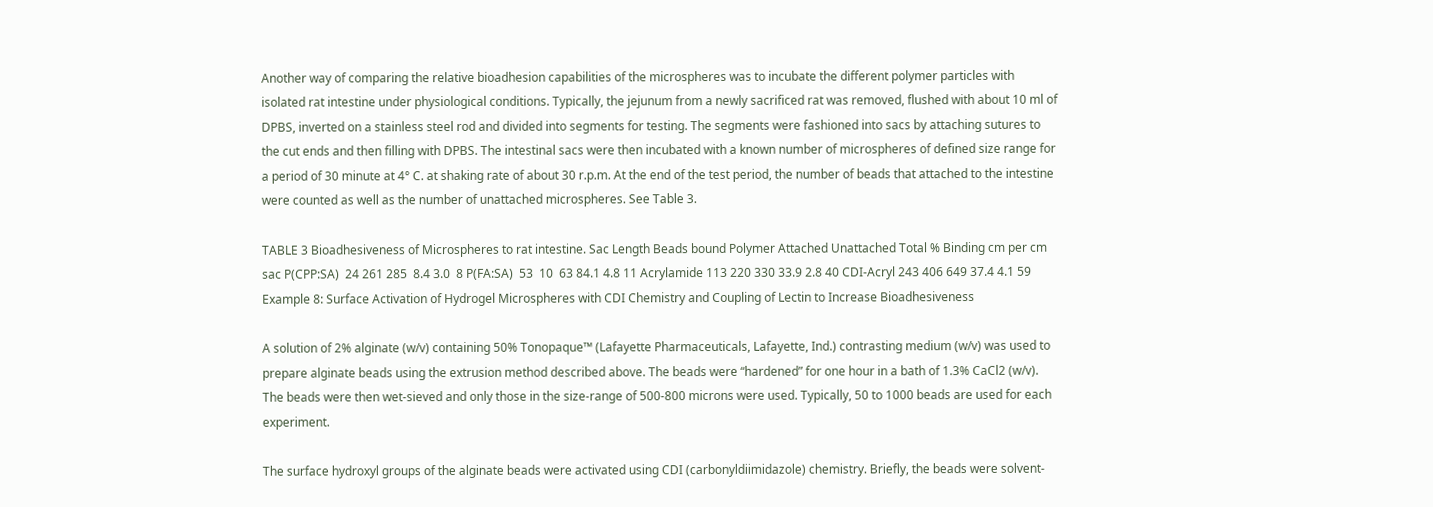Another way of comparing the relative bioadhesion capabilities of the microspheres was to incubate the different polymer particles with isolated rat intestine under physiological conditions. Typically, the jejunum from a newly sacrificed rat was removed, flushed with about 10 ml of DPBS, inverted on a stainless steel rod and divided into segments for testing. The segments were fashioned into sacs by attaching sutures to the cut ends and then filling with DPBS. The intestinal sacs were then incubated with a known number of microspheres of defined size range for a period of 30 minute at 4° C. at shaking rate of about 30 r.p.m. At the end of the test period, the number of beads that attached to the intestine were counted as well as the number of unattached microspheres. See Table 3.

TABLE 3 Bioadhesiveness of Microspheres to rat intestine. Sac Length Beads bound Polymer Attached Unattached Total % Binding cm per cm sac P(CPP:SA)  24 261 285  8.4 3.0  8 P(FA:SA)  53  10  63 84.1 4.8 11 Acrylamide 113 220 330 33.9 2.8 40 CDI-Acryl 243 406 649 37.4 4.1 59 Example 8: Surface Activation of Hydrogel Microspheres with CDI Chemistry and Coupling of Lectin to Increase Bioadhesiveness

A solution of 2% alginate (w/v) containing 50% Tonopaque™ (Lafayette Pharmaceuticals, Lafayette, Ind.) contrasting medium (w/v) was used to prepare alginate beads using the extrusion method described above. The beads were “hardened” for one hour in a bath of 1.3% CaCl2 (w/v). The beads were then wet-sieved and only those in the size-range of 500-800 microns were used. Typically, 50 to 1000 beads are used for each experiment.

The surface hydroxyl groups of the alginate beads were activated using CDI (carbonyldiimidazole) chemistry. Briefly, the beads were solvent-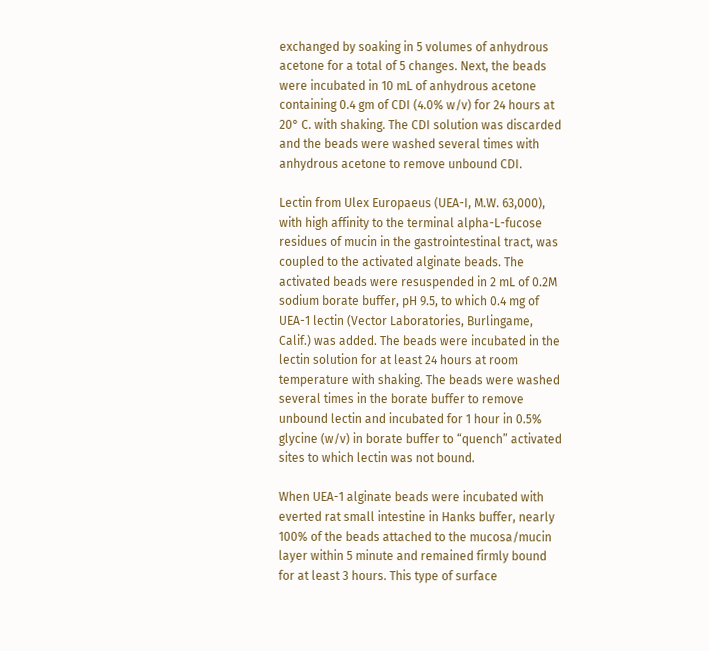exchanged by soaking in 5 volumes of anhydrous acetone for a total of 5 changes. Next, the beads were incubated in 10 mL of anhydrous acetone containing 0.4 gm of CDI (4.0% w/v) for 24 hours at 20° C. with shaking. The CDI solution was discarded and the beads were washed several times with anhydrous acetone to remove unbound CDI.

Lectin from Ulex Europaeus (UEA-I, M.W. 63,000), with high affinity to the terminal alpha-L-fucose residues of mucin in the gastrointestinal tract, was coupled to the activated alginate beads. The activated beads were resuspended in 2 mL of 0.2M sodium borate buffer, pH 9.5, to which 0.4 mg of UEA-1 lectin (Vector Laboratories, Burlingame, Calif.) was added. The beads were incubated in the lectin solution for at least 24 hours at room temperature with shaking. The beads were washed several times in the borate buffer to remove unbound lectin and incubated for 1 hour in 0.5% glycine (w/v) in borate buffer to “quench” activated sites to which lectin was not bound.

When UEA-1 alginate beads were incubated with everted rat small intestine in Hanks buffer, nearly 100% of the beads attached to the mucosa/mucin layer within 5 minute and remained firmly bound for at least 3 hours. This type of surface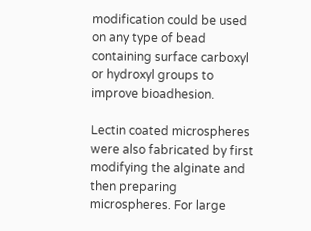modification could be used on any type of bead containing surface carboxyl or hydroxyl groups to improve bioadhesion.

Lectin coated microspheres were also fabricated by first modifying the alginate and then preparing microspheres. For large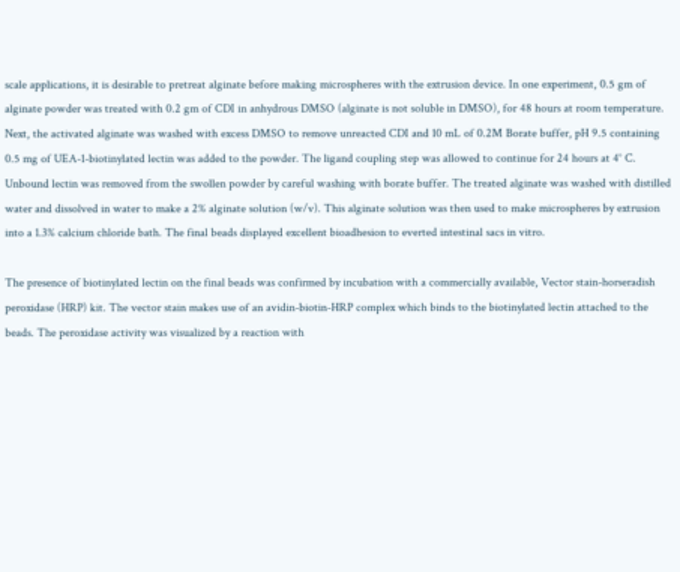scale applications, it is desirable to pretreat alginate before making microspheres with the extrusion device. In one experiment, 0.5 gm of alginate powder was treated with 0.2 gm of CDI in anhydrous DMSO (alginate is not soluble in DMSO), for 48 hours at room temperature. Next, the activated alginate was washed with excess DMSO to remove unreacted CDI and 10 mL of 0.2M Borate buffer, pH 9.5 containing 0.5 mg of UEA-1-biotinylated lectin was added to the powder. The ligand coupling step was allowed to continue for 24 hours at 4° C. Unbound lectin was removed from the swollen powder by careful washing with borate buffer. The treated alginate was washed with distilled water and dissolved in water to make a 2% alginate solution (w/v). This alginate solution was then used to make microspheres by extrusion into a 1.3% calcium chloride bath. The final beads displayed excellent bioadhesion to everted intestinal sacs in vitro.

The presence of biotinylated lectin on the final beads was confirmed by incubation with a commercially available, Vector stain-horseradish peroxidase (HRP) kit. The vector stain makes use of an avidin-biotin-HRP complex which binds to the biotinylated lectin attached to the beads. The peroxidase activity was visualized by a reaction with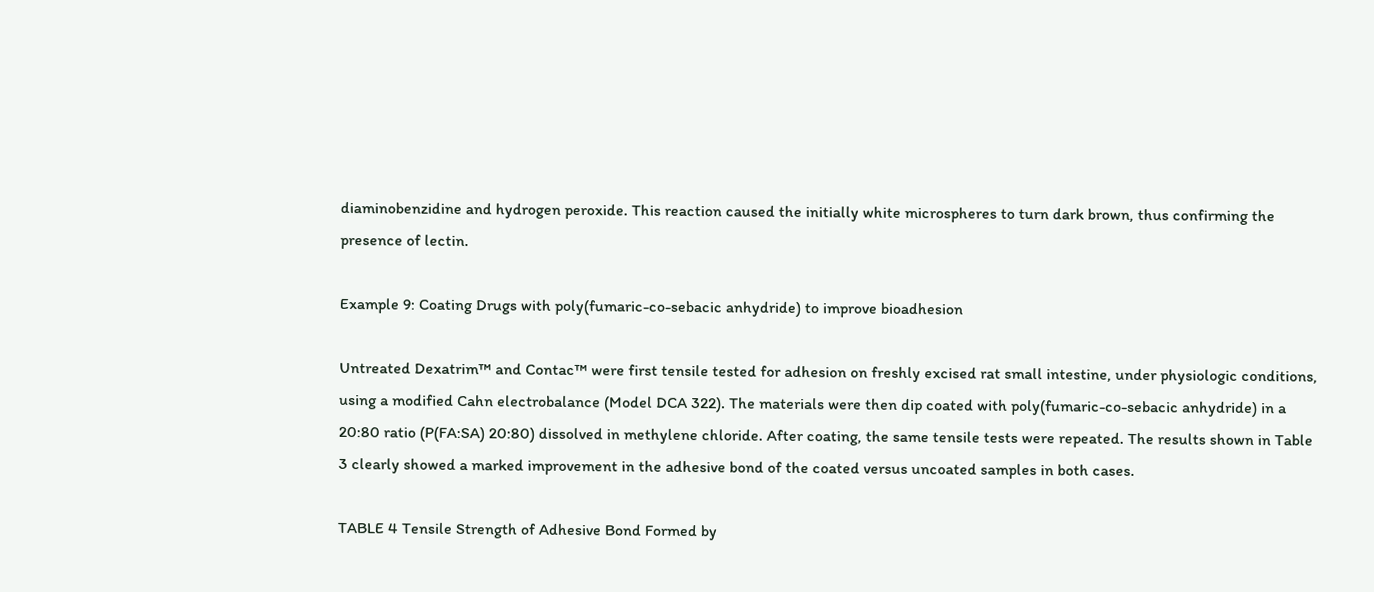diaminobenzidine and hydrogen peroxide. This reaction caused the initially white microspheres to turn dark brown, thus confirming the presence of lectin.

Example 9: Coating Drugs with poly(fumaric-co-sebacic anhydride) to improve bioadhesion

Untreated Dexatrim™ and Contac™ were first tensile tested for adhesion on freshly excised rat small intestine, under physiologic conditions, using a modified Cahn electrobalance (Model DCA 322). The materials were then dip coated with poly(fumaric-co-sebacic anhydride) in a 20:80 ratio (P(FA:SA) 20:80) dissolved in methylene chloride. After coating, the same tensile tests were repeated. The results shown in Table 3 clearly showed a marked improvement in the adhesive bond of the coated versus uncoated samples in both cases.

TABLE 4 Tensile Strength of Adhesive Bond Formed by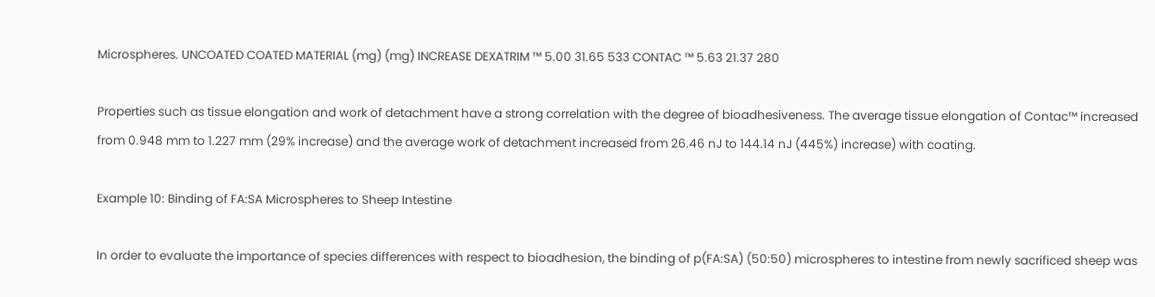Microspheres. UNCOATED COATED MATERIAL (mg) (mg) INCREASE DEXATRIM ™ 5.00 31.65 533 CONTAC ™ 5.63 21.37 280

Properties such as tissue elongation and work of detachment have a strong correlation with the degree of bioadhesiveness. The average tissue elongation of Contac™ increased from 0.948 mm to 1.227 mm (29% increase) and the average work of detachment increased from 26.46 nJ to 144.14 nJ (445%) increase) with coating.

Example 10: Binding of FA:SA Microspheres to Sheep Intestine

In order to evaluate the importance of species differences with respect to bioadhesion, the binding of p(FA:SA) (50:50) microspheres to intestine from newly sacrificed sheep was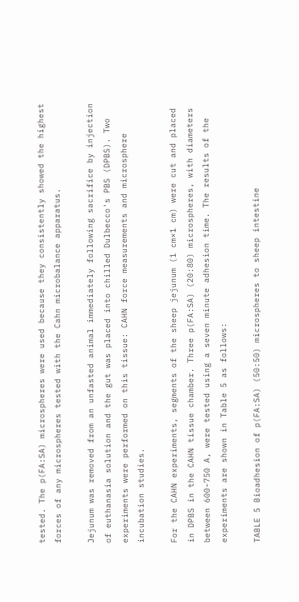tested. The p(FA:SA) microspheres were used because they consistently showed the highest forces of any microspheres tested with the Cahn microbalance apparatus.

Jejunum was removed from an unfasted animal immediately following sacrifice by injection of euthanasia solution and the gut was placed into chilled Dulbecco's PBS (DPBS). Two experiments were performed on this tissue: CAHN force measurements and microsphere incubation studies.

For the CAHN experiments, segments of the sheep jejunum (1 cm×1 cm) were cut and placed in DPBS in the CAHN tissue chamber. Three p(FA:SA) (20:80) microspheres, with diameters between 600-750 A, were tested using a seven minute adhesion time. The results of the experiments are shown in Table 5 as follows:

TABLE 5 Bioadhesion of p(FA:SA) (50:50) microspheres to sheep intestine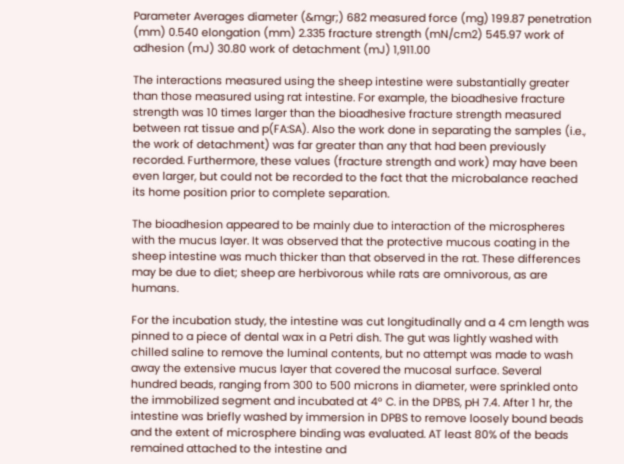Parameter Averages diameter (&mgr;) 682 measured force (mg) 199.87 penetration (mm) 0.540 elongation (mm) 2.335 fracture strength (mN/cm2) 545.97 work of adhesion (mJ) 30.80 work of detachment (mJ) 1,911.00

The interactions measured using the sheep intestine were substantially greater than those measured using rat intestine. For example, the bioadhesive fracture strength was 10 times larger than the bioadhesive fracture strength measured between rat tissue and p(FA:SA). Also the work done in separating the samples (i.e., the work of detachment) was far greater than any that had been previously recorded. Furthermore, these values (fracture strength and work) may have been even larger, but could not be recorded to the fact that the microbalance reached its home position prior to complete separation.

The bioadhesion appeared to be mainly due to interaction of the microspheres with the mucus layer. It was observed that the protective mucous coating in the sheep intestine was much thicker than that observed in the rat. These differences may be due to diet; sheep are herbivorous while rats are omnivorous, as are humans.

For the incubation study, the intestine was cut longitudinally and a 4 cm length was pinned to a piece of dental wax in a Petri dish. The gut was lightly washed with chilled saline to remove the luminal contents, but no attempt was made to wash away the extensive mucus layer that covered the mucosal surface. Several hundred beads, ranging from 300 to 500 microns in diameter, were sprinkled onto the immobilized segment and incubated at 4° C. in the DPBS, pH 7.4. After 1 hr, the intestine was briefly washed by immersion in DPBS to remove loosely bound beads and the extent of microsphere binding was evaluated. AT least 80% of the beads remained attached to the intestine and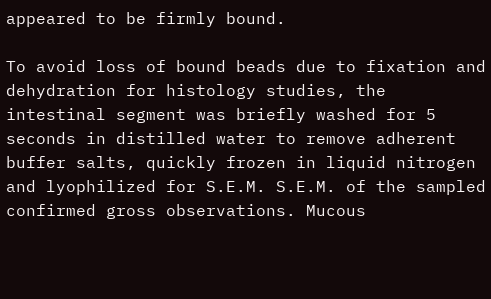appeared to be firmly bound.

To avoid loss of bound beads due to fixation and dehydration for histology studies, the intestinal segment was briefly washed for 5 seconds in distilled water to remove adherent buffer salts, quickly frozen in liquid nitrogen and lyophilized for S.E.M. S.E.M. of the sampled confirmed gross observations. Mucous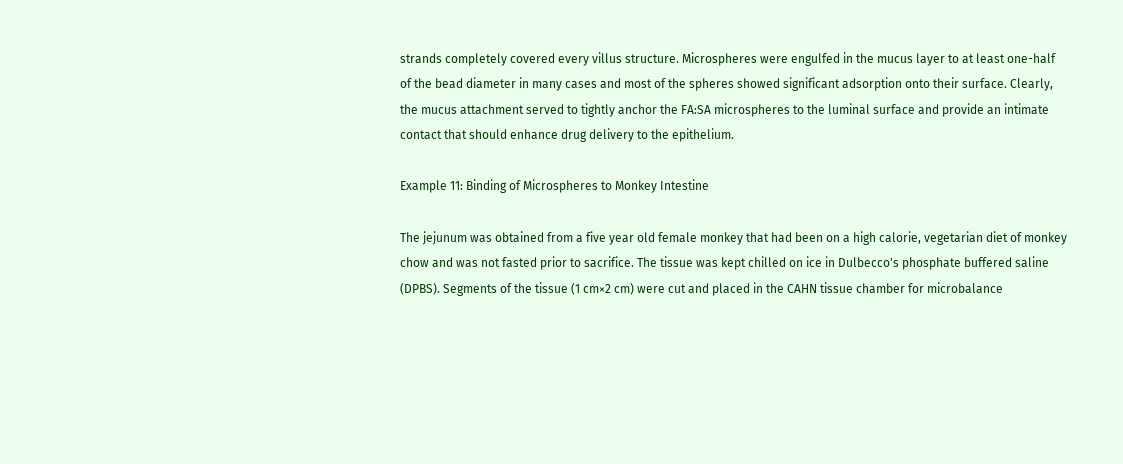strands completely covered every villus structure. Microspheres were engulfed in the mucus layer to at least one-half of the bead diameter in many cases and most of the spheres showed significant adsorption onto their surface. Clearly, the mucus attachment served to tightly anchor the FA:SA microspheres to the luminal surface and provide an intimate contact that should enhance drug delivery to the epithelium.

Example 11: Binding of Microspheres to Monkey Intestine

The jejunum was obtained from a five year old female monkey that had been on a high calorie, vegetarian diet of monkey chow and was not fasted prior to sacrifice. The tissue was kept chilled on ice in Dulbecco's phosphate buffered saline (DPBS). Segments of the tissue (1 cm×2 cm) were cut and placed in the CAHN tissue chamber for microbalance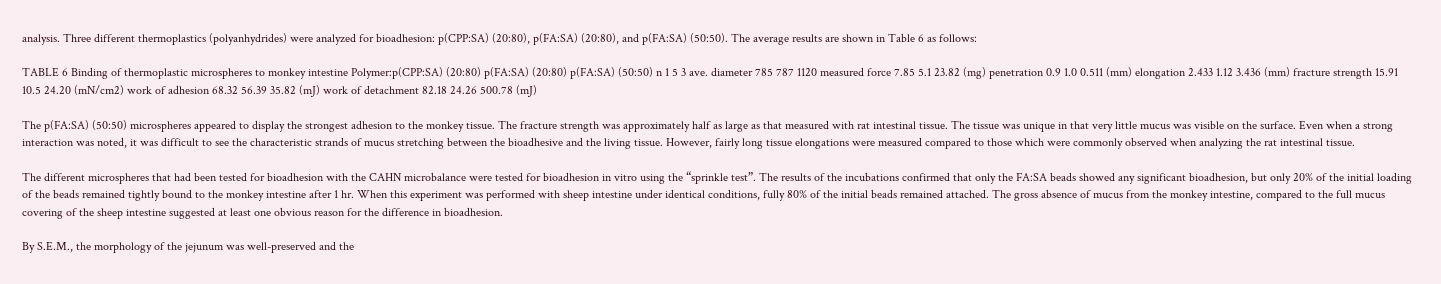analysis. Three different thermoplastics (polyanhydrides) were analyzed for bioadhesion: p(CPP:SA) (20:80), p(FA:SA) (20:80), and p(FA:SA) (50:50). The average results are shown in Table 6 as follows:

TABLE 6 Binding of thermoplastic microspheres to monkey intestine Polymer:p(CPP:SA) (20:80) p(FA:SA) (20:80) p(FA:SA) (50:50) n 1 5 3 ave. diameter 785 787 1120 measured force 7.85 5.1 23.82 (mg) penetration 0.9 1.0 0.511 (mm) elongation 2.433 1.12 3.436 (mm) fracture strength 15.91 10.5 24.20 (mN/cm2) work of adhesion 68.32 56.39 35.82 (mJ) work of detachment 82.18 24.26 500.78 (mJ)

The p(FA:SA) (50:50) microspheres appeared to display the strongest adhesion to the monkey tissue. The fracture strength was approximately half as large as that measured with rat intestinal tissue. The tissue was unique in that very little mucus was visible on the surface. Even when a strong interaction was noted, it was difficult to see the characteristic strands of mucus stretching between the bioadhesive and the living tissue. However, fairly long tissue elongations were measured compared to those which were commonly observed when analyzing the rat intestinal tissue.

The different microspheres that had been tested for bioadhesion with the CAHN microbalance were tested for bioadhesion in vitro using the “sprinkle test”. The results of the incubations confirmed that only the FA:SA beads showed any significant bioadhesion, but only 20% of the initial loading of the beads remained tightly bound to the monkey intestine after 1 hr. When this experiment was performed with sheep intestine under identical conditions, fully 80% of the initial beads remained attached. The gross absence of mucus from the monkey intestine, compared to the full mucus covering of the sheep intestine suggested at least one obvious reason for the difference in bioadhesion.

By S.E.M., the morphology of the jejunum was well-preserved and the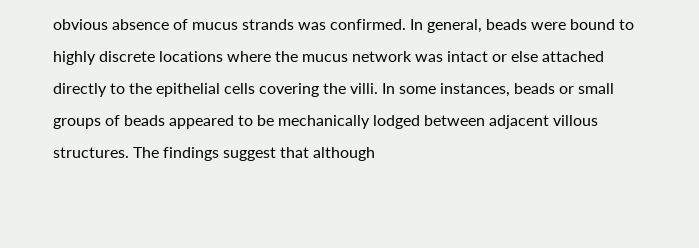obvious absence of mucus strands was confirmed. In general, beads were bound to highly discrete locations where the mucus network was intact or else attached directly to the epithelial cells covering the villi. In some instances, beads or small groups of beads appeared to be mechanically lodged between adjacent villous structures. The findings suggest that although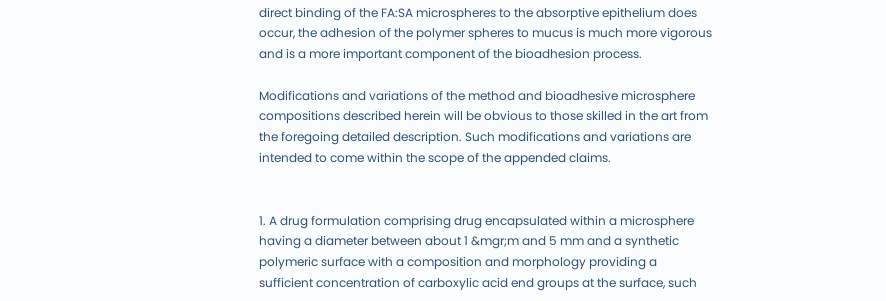direct binding of the FA:SA microspheres to the absorptive epithelium does occur, the adhesion of the polymer spheres to mucus is much more vigorous and is a more important component of the bioadhesion process.

Modifications and variations of the method and bioadhesive microsphere compositions described herein will be obvious to those skilled in the art from the foregoing detailed description. Such modifications and variations are intended to come within the scope of the appended claims.


1. A drug formulation comprising drug encapsulated within a microsphere having a diameter between about 1 &mgr;m and 5 mm and a synthetic polymeric surface with a composition and morphology providing a sufficient concentration of carboxylic acid end groups at the surface, such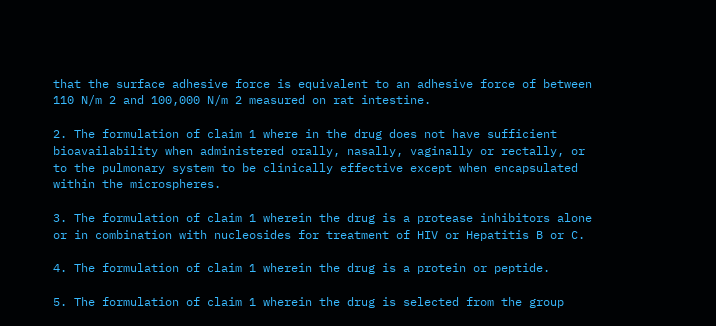that the surface adhesive force is equivalent to an adhesive force of between 110 N/m 2 and 100,000 N/m 2 measured on rat intestine.

2. The formulation of claim 1 where in the drug does not have sufficient bioavailability when administered orally, nasally, vaginally or rectally, or to the pulmonary system to be clinically effective except when encapsulated within the microspheres.

3. The formulation of claim 1 wherein the drug is a protease inhibitors alone or in combination with nucleosides for treatment of HIV or Hepatitis B or C.

4. The formulation of claim 1 wherein the drug is a protein or peptide.

5. The formulation of claim 1 wherein the drug is selected from the group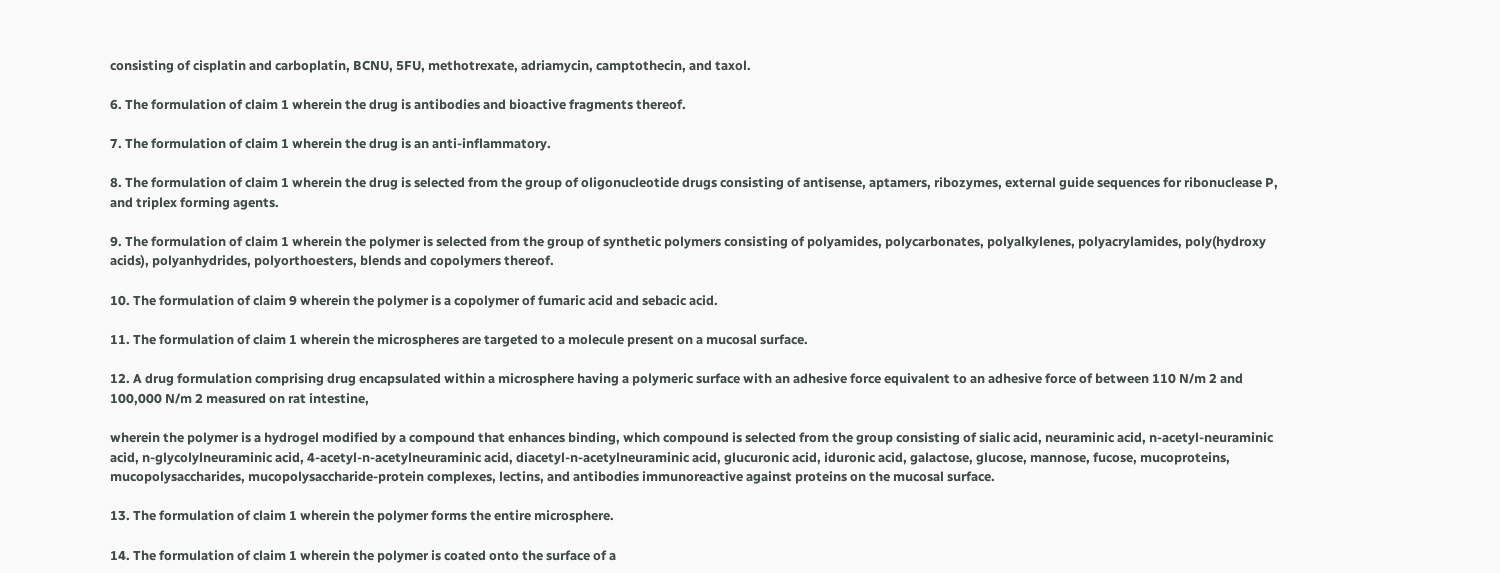consisting of cisplatin and carboplatin, BCNU, 5FU, methotrexate, adriamycin, camptothecin, and taxol.

6. The formulation of claim 1 wherein the drug is antibodies and bioactive fragments thereof.

7. The formulation of claim 1 wherein the drug is an anti-inflammatory.

8. The formulation of claim 1 wherein the drug is selected from the group of oligonucleotide drugs consisting of antisense, aptamers, ribozymes, external guide sequences for ribonuclease P, and triplex forming agents.

9. The formulation of claim 1 wherein the polymer is selected from the group of synthetic polymers consisting of polyamides, polycarbonates, polyalkylenes, polyacrylamides, poly(hydroxy acids), polyanhydrides, polyorthoesters, blends and copolymers thereof.

10. The formulation of claim 9 wherein the polymer is a copolymer of fumaric acid and sebacic acid.

11. The formulation of claim 1 wherein the microspheres are targeted to a molecule present on a mucosal surface.

12. A drug formulation comprising drug encapsulated within a microsphere having a polymeric surface with an adhesive force equivalent to an adhesive force of between 110 N/m 2 and 100,000 N/m 2 measured on rat intestine,

wherein the polymer is a hydrogel modified by a compound that enhances binding, which compound is selected from the group consisting of sialic acid, neuraminic acid, n-acetyl-neuraminic acid, n-glycolylneuraminic acid, 4-acetyl-n-acetylneuraminic acid, diacetyl-n-acetylneuraminic acid, glucuronic acid, iduronic acid, galactose, glucose, mannose, fucose, mucoproteins, mucopolysaccharides, mucopolysaccharide-protein complexes, lectins, and antibodies immunoreactive against proteins on the mucosal surface.

13. The formulation of claim 1 wherein the polymer forms the entire microsphere.

14. The formulation of claim 1 wherein the polymer is coated onto the surface of a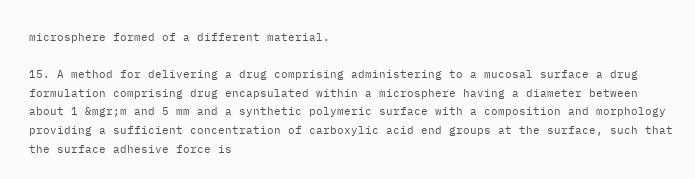microsphere formed of a different material.

15. A method for delivering a drug comprising administering to a mucosal surface a drug formulation comprising drug encapsulated within a microsphere having a diameter between about 1 &mgr;m and 5 mm and a synthetic polymeric surface with a composition and morphology providing a sufficient concentration of carboxylic acid end groups at the surface, such that the surface adhesive force is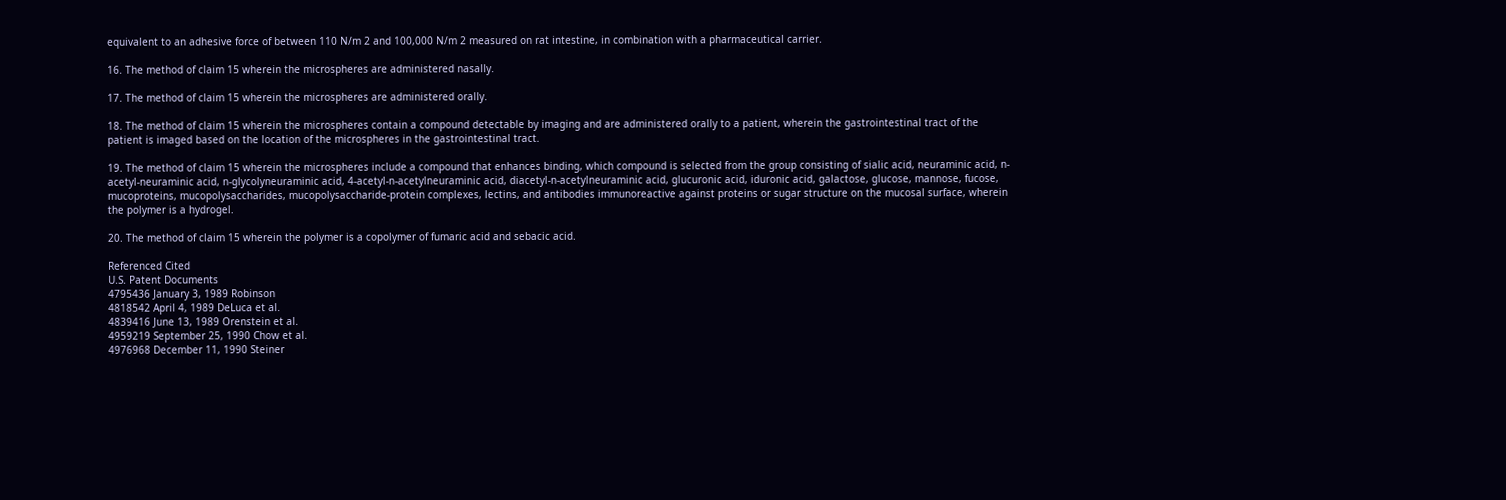equivalent to an adhesive force of between 110 N/m 2 and 100,000 N/m 2 measured on rat intestine, in combination with a pharmaceutical carrier.

16. The method of claim 15 wherein the microspheres are administered nasally.

17. The method of claim 15 wherein the microspheres are administered orally.

18. The method of claim 15 wherein the microspheres contain a compound detectable by imaging and are administered orally to a patient, wherein the gastrointestinal tract of the patient is imaged based on the location of the microspheres in the gastrointestinal tract.

19. The method of claim 15 wherein the microspheres include a compound that enhances binding, which compound is selected from the group consisting of sialic acid, neuraminic acid, n-acetyl-neuraminic acid, n-glycolyneuraminic acid, 4-acetyl-n-acetylneuraminic acid, diacetyl-n-acetylneuraminic acid, glucuronic acid, iduronic acid, galactose, glucose, mannose, fucose, mucoproteins, mucopolysaccharides, mucopolysaccharide-protein complexes, lectins, and antibodies immunoreactive against proteins or sugar structure on the mucosal surface, wherein the polymer is a hydrogel.

20. The method of claim 15 wherein the polymer is a copolymer of fumaric acid and sebacic acid.

Referenced Cited
U.S. Patent Documents
4795436 January 3, 1989 Robinson
4818542 April 4, 1989 DeLuca et al.
4839416 June 13, 1989 Orenstein et al.
4959219 September 25, 1990 Chow et al.
4976968 December 11, 1990 Steiner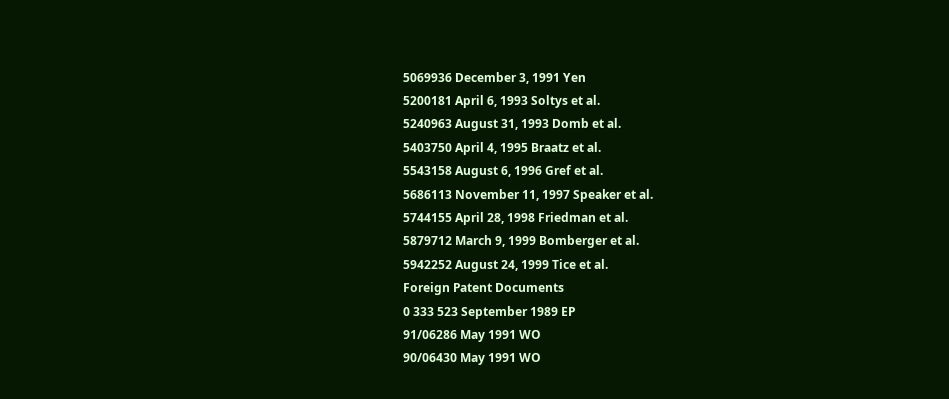5069936 December 3, 1991 Yen
5200181 April 6, 1993 Soltys et al.
5240963 August 31, 1993 Domb et al.
5403750 April 4, 1995 Braatz et al.
5543158 August 6, 1996 Gref et al.
5686113 November 11, 1997 Speaker et al.
5744155 April 28, 1998 Friedman et al.
5879712 March 9, 1999 Bomberger et al.
5942252 August 24, 1999 Tice et al.
Foreign Patent Documents
0 333 523 September 1989 EP
91/06286 May 1991 WO
90/06430 May 1991 WO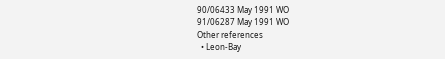90/06433 May 1991 WO
91/06287 May 1991 WO
Other references
  • Leon-Bay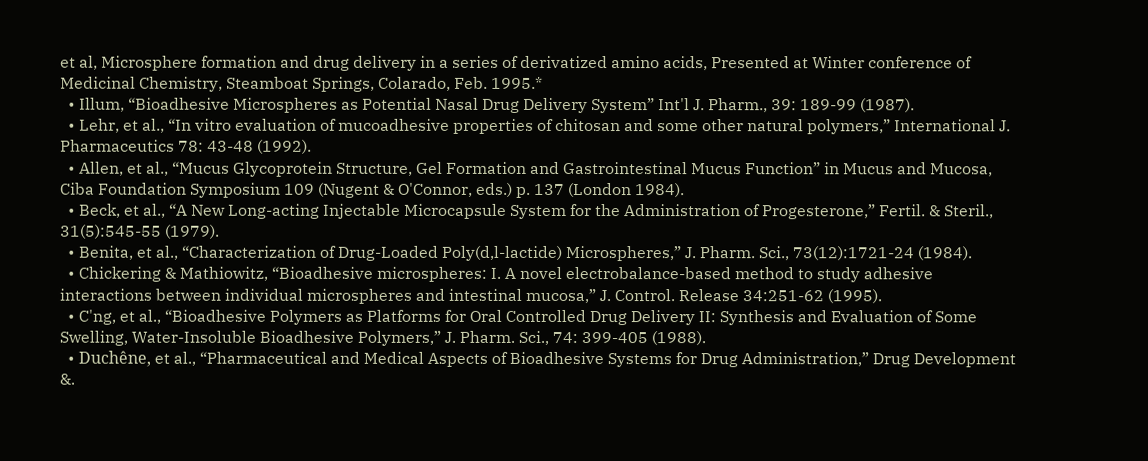et al, Microsphere formation and drug delivery in a series of derivatized amino acids, Presented at Winter conference of Medicinal Chemistry, Steamboat Springs, Colarado, Feb. 1995.*
  • Illum, “Bioadhesive Microspheres as Potential Nasal Drug Delivery System” Int'l J. Pharm., 39: 189-99 (1987).
  • Lehr, et al., “In vitro evaluation of mucoadhesive properties of chitosan and some other natural polymers,” International J. Pharmaceutics 78: 43-48 (1992).
  • Allen, et al., “Mucus Glycoprotein Structure, Gel Formation and Gastrointestinal Mucus Function” in Mucus and Mucosa, Ciba Foundation Symposium 109 (Nugent & O'Connor, eds.) p. 137 (London 1984).
  • Beck, et al., “A New Long-acting Injectable Microcapsule System for the Administration of Progesterone,” Fertil. & Steril., 31(5):545-55 (1979).
  • Benita, et al., “Characterization of Drug-Loaded Poly(d,l-lactide) Microspheres,” J. Pharm. Sci., 73(12):1721-24 (1984).
  • Chickering & Mathiowitz, “Bioadhesive microspheres: I. A novel electrobalance-based method to study adhesive interactions between individual microspheres and intestinal mucosa,” J. Control. Release 34:251-62 (1995).
  • C'ng, et al., “Bioadhesive Polymers as Platforms for Oral Controlled Drug Delivery II: Synthesis and Evaluation of Some Swelling, Water-Insoluble Bioadhesive Polymers,” J. Pharm. Sci., 74: 399-405 (1988).
  • Duchêne, et al., “Pharmaceutical and Medical Aspects of Bioadhesive Systems for Drug Administration,” Drug Development &.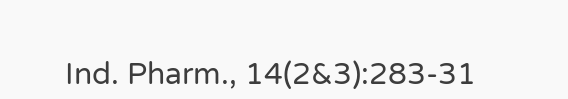Ind. Pharm., 14(2&3):283-31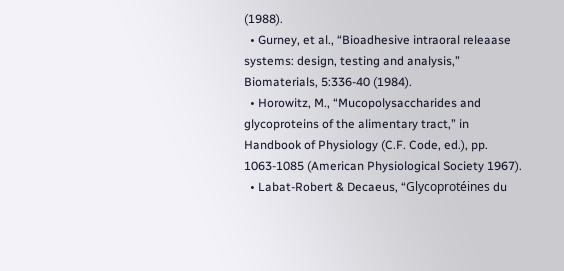(1988).
  • Gurney, et al., “Bioadhesive intraoral releaase systems: design, testing and analysis,” Biomaterials, 5:336-40 (1984).
  • Horowitz, M., “Mucopolysaccharides and glycoproteins of the alimentary tract,” in Handbook of Physiology (C.F. Code, ed.), pp. 1063-1085 (American Physiological Society 1967).
  • Labat-Robert & Decaeus, “Glycoprotéines du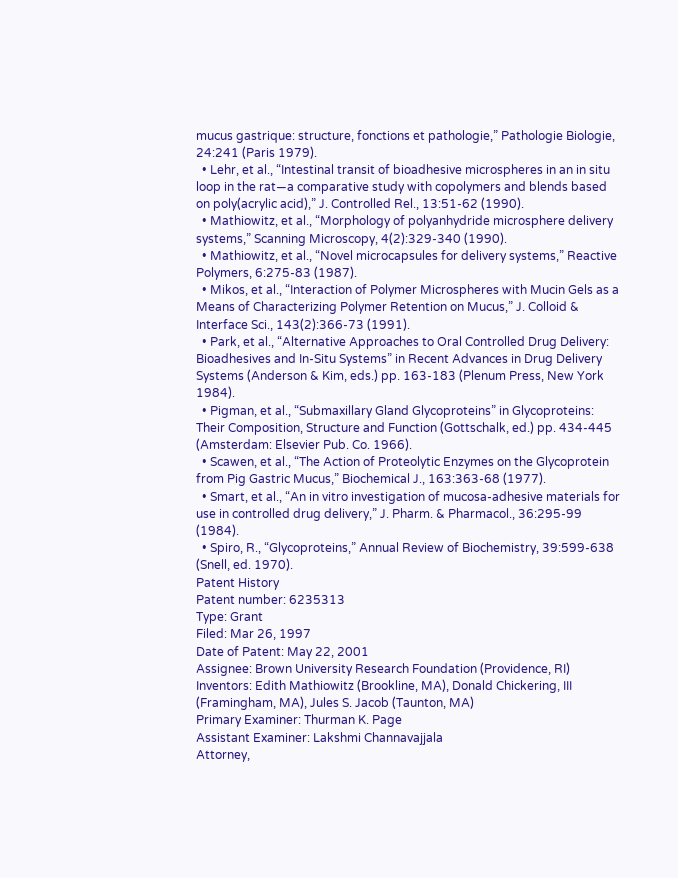mucus gastrique: structure, fonctions et pathologie,” Pathologie Biologie, 24:241 (Paris 1979).
  • Lehr, et al., “Intestinal transit of bioadhesive microspheres in an in situ loop in the rat—a comparative study with copolymers and blends based on poly(acrylic acid),” J. Controlled Rel., 13:51-62 (1990).
  • Mathiowitz, et al., “Morphology of polyanhydride microsphere delivery systems,” Scanning Microscopy, 4(2):329-340 (1990).
  • Mathiowitz, et al., “Novel microcapsules for delivery systems,” Reactive Polymers, 6:275-83 (1987).
  • Mikos, et al., “Interaction of Polymer Microspheres with Mucin Gels as a Means of Characterizing Polymer Retention on Mucus,” J. Colloid & Interface Sci., 143(2):366-73 (1991).
  • Park, et al., “Alternative Approaches to Oral Controlled Drug Delivery: Bioadhesives and In-Situ Systems” in Recent Advances in Drug Delivery Systems (Anderson & Kim, eds.) pp. 163-183 (Plenum Press, New York 1984).
  • Pigman, et al., “Submaxillary Gland Glycoproteins” in Glycoproteins: Their Composition, Structure and Function (Gottschalk, ed.) pp. 434-445 (Amsterdam: Elsevier Pub. Co. 1966).
  • Scawen, et al., “The Action of Proteolytic Enzymes on the Glycoprotein from Pig Gastric Mucus,” Biochemical J., 163:363-68 (1977).
  • Smart, et al., “An in vitro investigation of mucosa-adhesive materials for use in controlled drug delivery,” J. Pharm. & Pharmacol., 36:295-99 (1984).
  • Spiro, R., “Glycoproteins,” Annual Review of Biochemistry, 39:599-638 (Snell, ed. 1970).
Patent History
Patent number: 6235313
Type: Grant
Filed: Mar 26, 1997
Date of Patent: May 22, 2001
Assignee: Brown University Research Foundation (Providence, RI)
Inventors: Edith Mathiowitz (Brookline, MA), Donald Chickering, III (Framingham, MA), Jules S. Jacob (Taunton, MA)
Primary Examiner: Thurman K. Page
Assistant Examiner: Lakshmi Channavajjala
Attorney,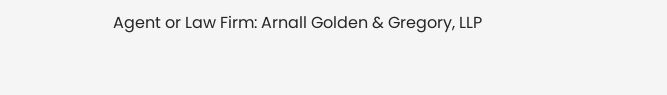Agent or Law Firm: Arnall Golden & Gregory, LLP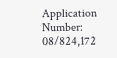Application Number: 08/824,172